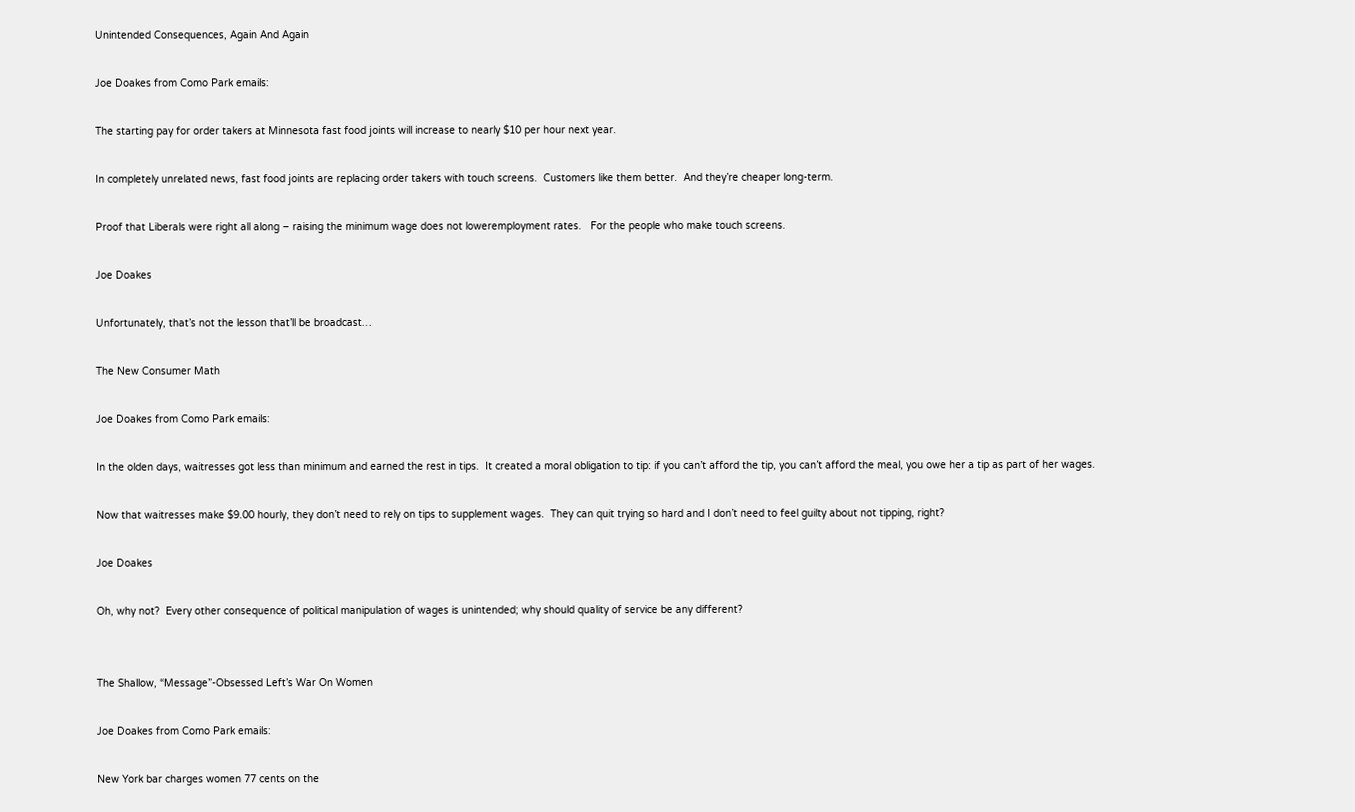Unintended Consequences, Again And Again

Joe Doakes from Como Park emails:

The starting pay for order takers at Minnesota fast food joints will increase to nearly $10 per hour next year.

In completely unrelated news, fast food joints are replacing order takers with touch screens.  Customers like them better.  And they’re cheaper long-term.

Proof that Liberals were right all along – raising the minimum wage does not loweremployment rates.   For the people who make touch screens.

Joe Doakes

Unfortunately, that’s not the lesson that’ll be broadcast…

The New Consumer Math

Joe Doakes from Como Park emails:

In the olden days, waitresses got less than minimum and earned the rest in tips.  It created a moral obligation to tip: if you can’t afford the tip, you can’t afford the meal, you owe her a tip as part of her wages.

Now that waitresses make $9.00 hourly, they don’t need to rely on tips to supplement wages.  They can quit trying so hard and I don’t need to feel guilty about not tipping, right?

Joe Doakes

Oh, why not?  Every other consequence of political manipulation of wages is unintended; why should quality of service be any different?


The Shallow, “Message”-Obsessed Left’s War On Women

Joe Doakes from Como Park emails:

New York bar charges women 77 cents on the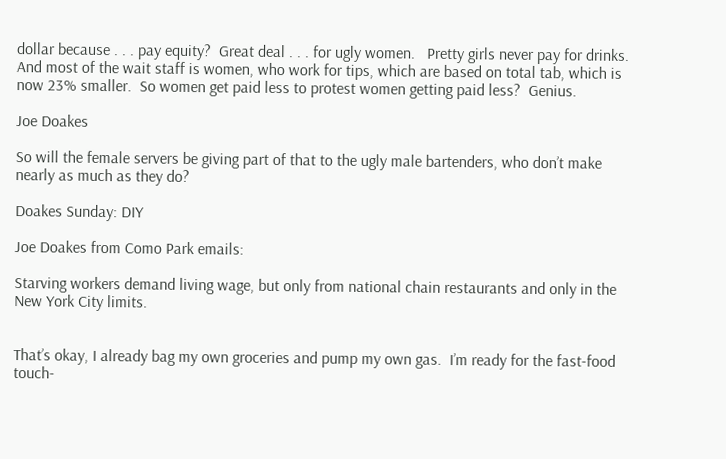dollar because . . . pay equity?  Great deal . . . for ugly women.   Pretty girls never pay for drinks.  And most of the wait staff is women, who work for tips, which are based on total tab, which is now 23% smaller.  So women get paid less to protest women getting paid less?  Genius.

Joe Doakes

So will the female servers be giving part of that to the ugly male bartenders, who don’t make nearly as much as they do?

Doakes Sunday: DIY

Joe Doakes from Como Park emails:

Starving workers demand living wage, but only from national chain restaurants and only in the New York City limits.


That’s okay, I already bag my own groceries and pump my own gas.  I’m ready for the fast-food touch-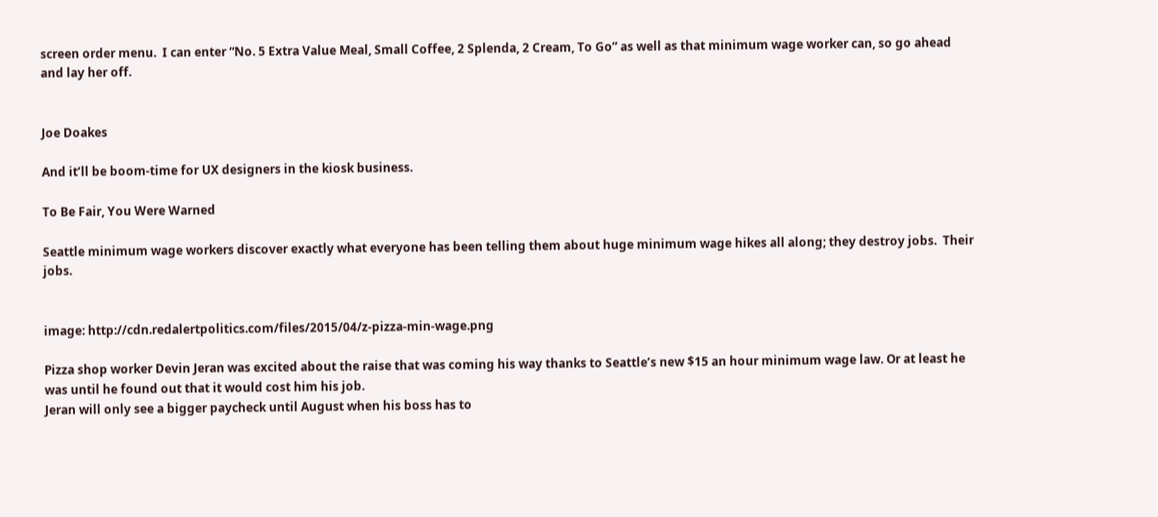screen order menu.  I can enter “No. 5 Extra Value Meal, Small Coffee, 2 Splenda, 2 Cream, To Go” as well as that minimum wage worker can, so go ahead and lay her off.


Joe Doakes

And it’ll be boom-time for UX designers in the kiosk business.

To Be Fair, You Were Warned

Seattle minimum wage workers discover exactly what everyone has been telling them about huge minimum wage hikes all along; they destroy jobs.  Their jobs.


image: http://cdn.redalertpolitics.com/files/2015/04/z-pizza-min-wage.png

Pizza shop worker Devin Jeran was excited about the raise that was coming his way thanks to Seattle’s new $15 an hour minimum wage law. Or at least he was until he found out that it would cost him his job.
Jeran will only see a bigger paycheck until August when his boss has to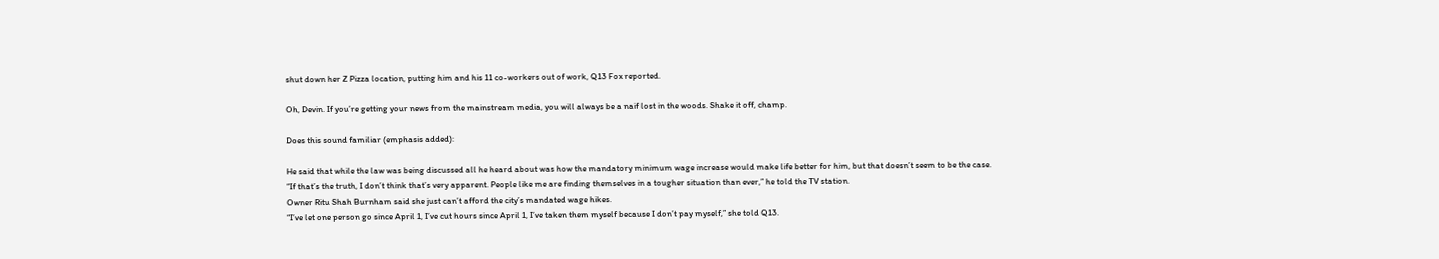shut down her Z Pizza location, putting him and his 11 co-workers out of work, Q13 Fox reported.

Oh, Devin. If you’re getting your news from the mainstream media, you will always be a naif lost in the woods. Shake it off, champ.

Does this sound familiar (emphasis added):

He said that while the law was being discussed all he heard about was how the mandatory minimum wage increase would make life better for him, but that doesn’t seem to be the case.
“If that’s the truth, I don’t think that’s very apparent. People like me are finding themselves in a tougher situation than ever,” he told the TV station.
Owner Ritu Shah Burnham said she just can’t afford the city’s mandated wage hikes.
“I’ve let one person go since April 1, I’ve cut hours since April 1, I’ve taken them myself because I don’t pay myself,” she told Q13.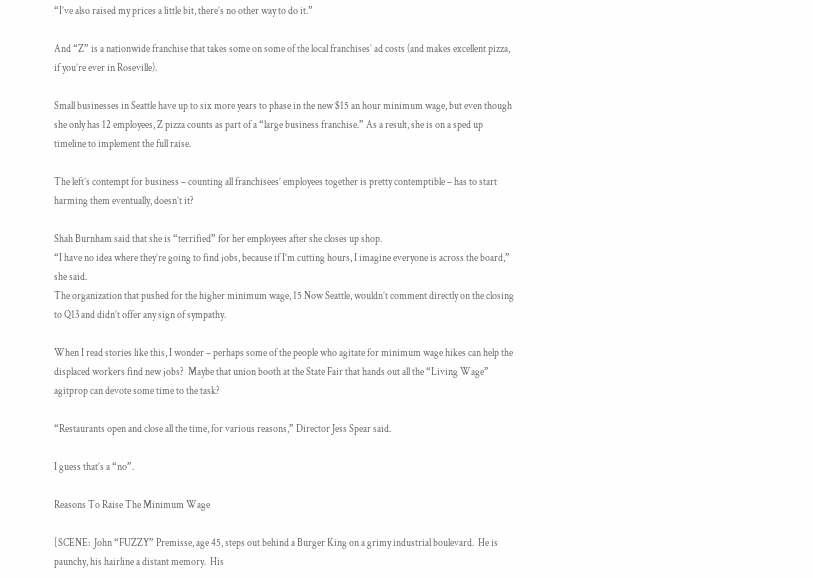“I’ve also raised my prices a little bit, there’s no other way to do it.”

And “Z” is a nationwide franchise that takes some on some of the local franchises’ ad costs (and makes excellent pizza, if you’re ever in Roseville).

Small businesses in Seattle have up to six more years to phase in the new $15 an hour minimum wage, but even though she only has 12 employees, Z pizza counts as part of a “large business franchise.” As a result, she is on a sped up timeline to implement the full raise.

The left’s contempt for business – counting all franchisees’ employees together is pretty contemptible – has to start harming them eventually, doesn’t it?

Shah Burnham said that she is “terrified” for her employees after she closes up shop.
“I have no idea where they’re going to find jobs, because if I’m cutting hours, I imagine everyone is across the board,” she said.
The organization that pushed for the higher minimum wage, 15 Now Seattle, wouldn’t comment directly on the closing to Q13 and didn’t offer any sign of sympathy.

When I read stories like this, I wonder – perhaps some of the people who agitate for minimum wage hikes can help the displaced workers find new jobs?  Maybe that union booth at the State Fair that hands out all the “Living Wage” agitprop can devote some time to the task?

“Restaurants open and close all the time, for various reasons,” Director Jess Spear said.

I guess that’s a “no”.

Reasons To Raise The Minimum Wage

[SCENE:  John “FUZZY” Premisse, age 45, steps out behind a Burger King on a grimy industrial boulevard.  He is paunchy, his hairline a distant memory.  His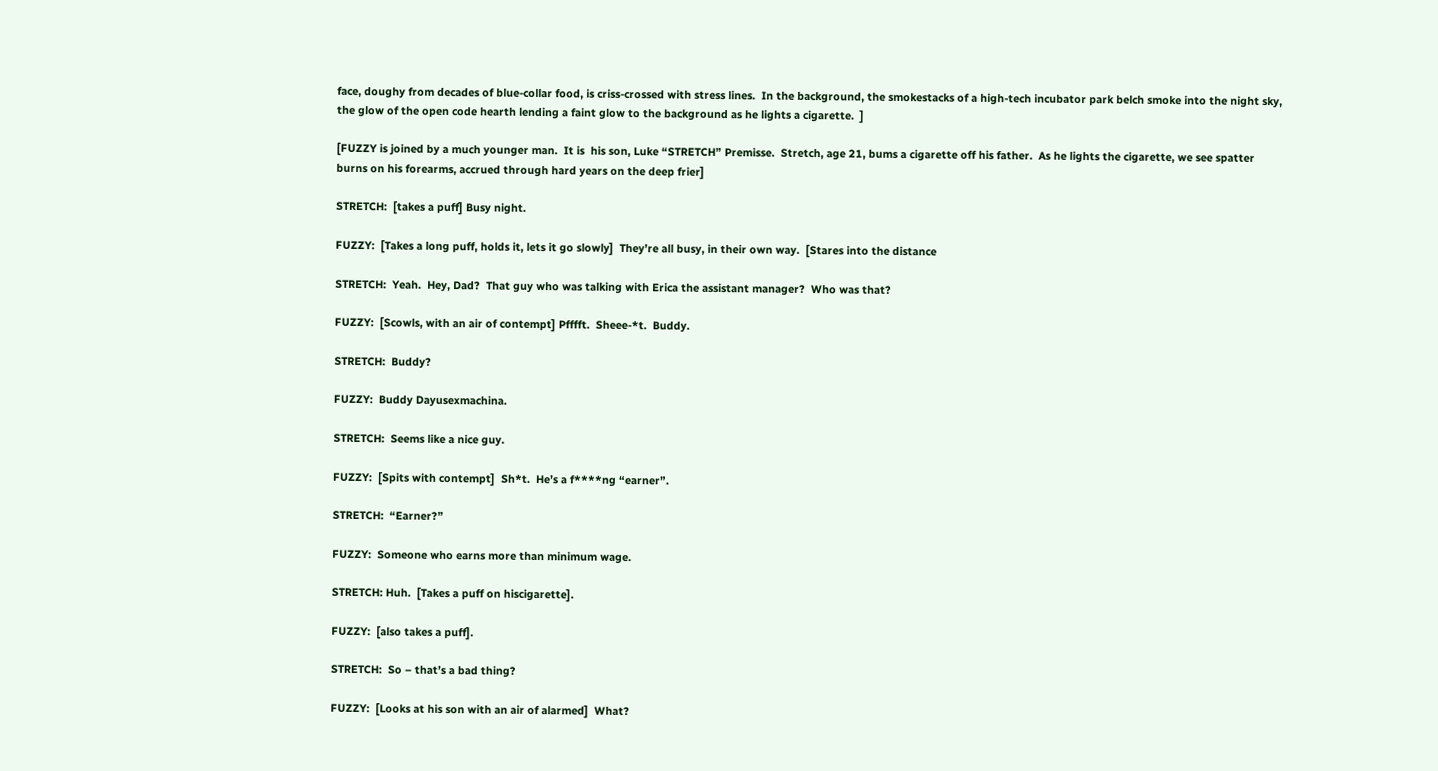face, doughy from decades of blue-collar food, is criss-crossed with stress lines.  In the background, the smokestacks of a high-tech incubator park belch smoke into the night sky, the glow of the open code hearth lending a faint glow to the background as he lights a cigarette.  ]

[FUZZY is joined by a much younger man.  It is  his son, Luke “STRETCH” Premisse.  Stretch, age 21, bums a cigarette off his father.  As he lights the cigarette, we see spatter burns on his forearms, accrued through hard years on the deep frier]

STRETCH:  [takes a puff] Busy night.

FUZZY:  [Takes a long puff, holds it, lets it go slowly]  They’re all busy, in their own way.  [Stares into the distance

STRETCH:  Yeah.  Hey, Dad?  That guy who was talking with Erica the assistant manager?  Who was that?

FUZZY:  [Scowls, with an air of contempt] Pfffft.  Sheee-*t.  Buddy.

STRETCH:  Buddy?

FUZZY:  Buddy Dayusexmachina.

STRETCH:  Seems like a nice guy.

FUZZY:  [Spits with contempt]  Sh*t.  He’s a f****ng “earner”.

STRETCH:  “Earner?”

FUZZY:  Someone who earns more than minimum wage.

STRETCH: Huh.  [Takes a puff on hiscigarette].

FUZZY:  [also takes a puff].

STRETCH:  So – that’s a bad thing?

FUZZY:  [Looks at his son with an air of alarmed]  What?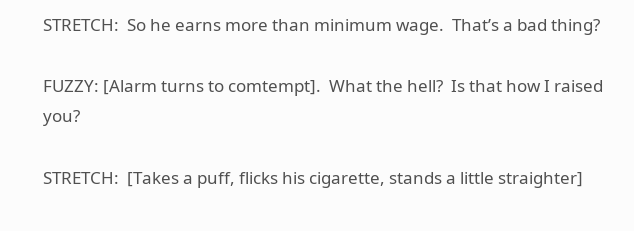STRETCH:  So he earns more than minimum wage.  That’s a bad thing?

FUZZY: [Alarm turns to comtempt].  What the hell?  Is that how I raised you?

STRETCH:  [Takes a puff, flicks his cigarette, stands a little straighter]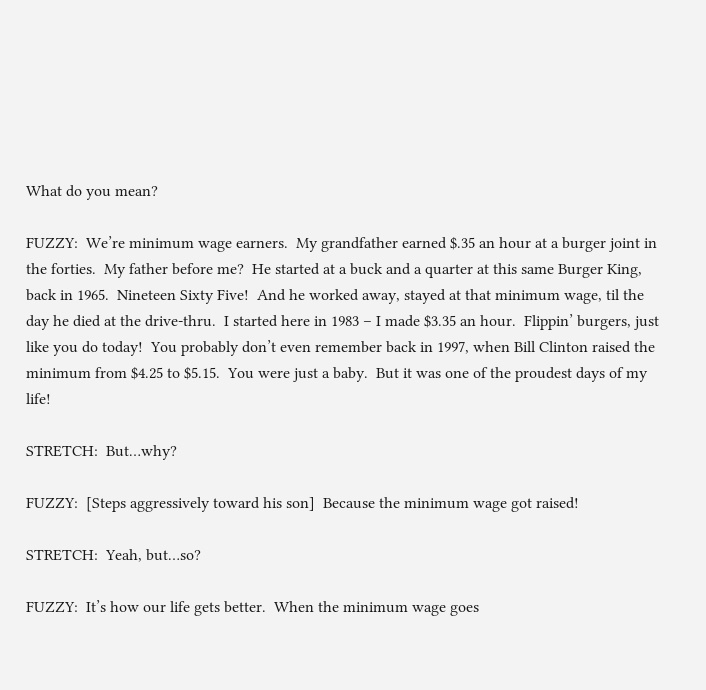What do you mean?

FUZZY:  We’re minimum wage earners.  My grandfather earned $.35 an hour at a burger joint in the forties.  My father before me?  He started at a buck and a quarter at this same Burger King, back in 1965.  Nineteen Sixty Five!  And he worked away, stayed at that minimum wage, til the day he died at the drive-thru.  I started here in 1983 – I made $3.35 an hour.  Flippin’ burgers, just like you do today!  You probably don’t even remember back in 1997, when Bill Clinton raised the minimum from $4.25 to $5.15.  You were just a baby.  But it was one of the proudest days of my life!

STRETCH:  But…why?

FUZZY:  [Steps aggressively toward his son]  Because the minimum wage got raised!

STRETCH:  Yeah, but…so?

FUZZY:  It’s how our life gets better.  When the minimum wage goes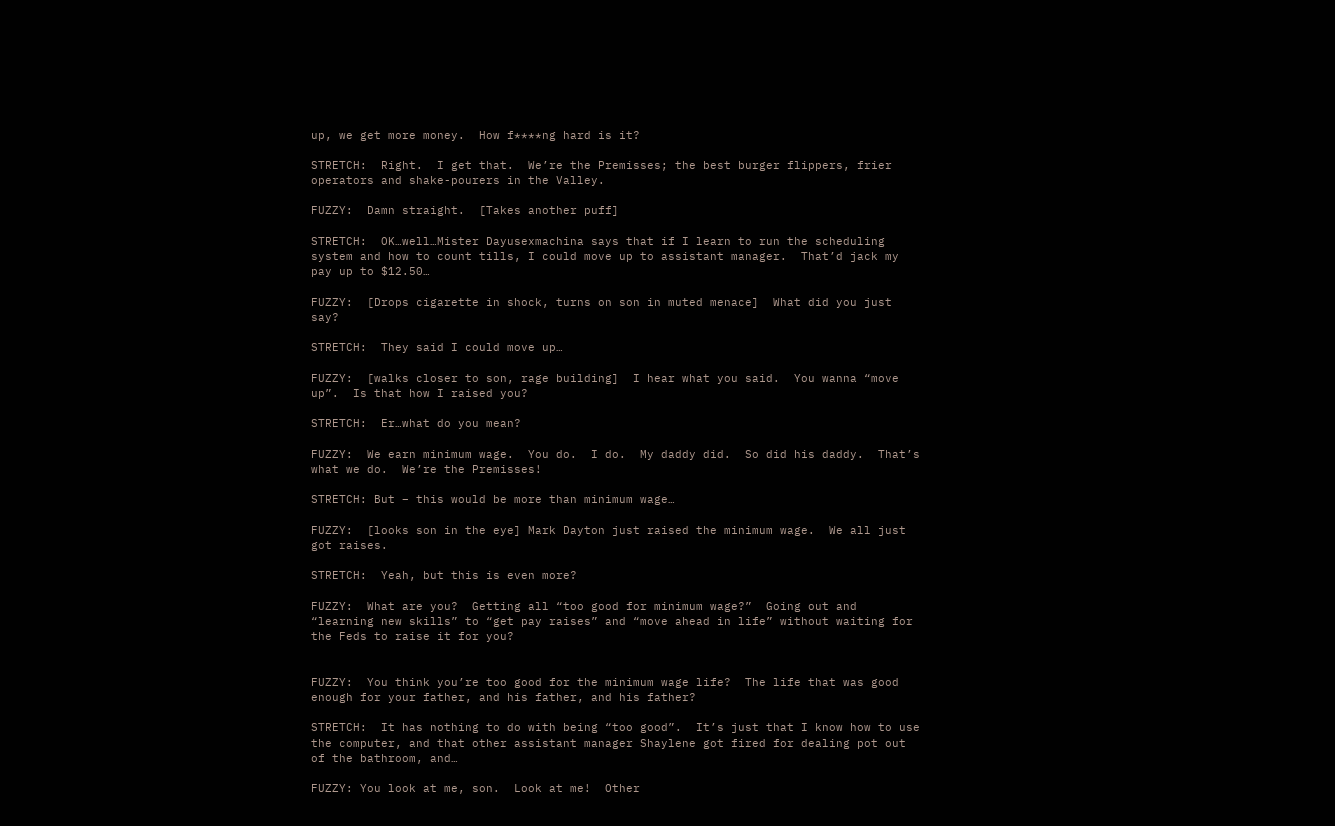up, we get more money.  How f****ng hard is it?

STRETCH:  Right.  I get that.  We’re the Premisses; the best burger flippers, frier operators and shake-pourers in the Valley.

FUZZY:  Damn straight.  [Takes another puff]

STRETCH:  OK…well…Mister Dayusexmachina says that if I learn to run the scheduling system and how to count tills, I could move up to assistant manager.  That’d jack my pay up to $12.50…

FUZZY:  [Drops cigarette in shock, turns on son in muted menace]  What did you just say?

STRETCH:  They said I could move up…

FUZZY:  [walks closer to son, rage building]  I hear what you said.  You wanna “move up”.  Is that how I raised you?

STRETCH:  Er…what do you mean?

FUZZY:  We earn minimum wage.  You do.  I do.  My daddy did.  So did his daddy.  That’s what we do.  We’re the Premisses!

STRETCH: But – this would be more than minimum wage…

FUZZY:  [looks son in the eye] Mark Dayton just raised the minimum wage.  We all just got raises.

STRETCH:  Yeah, but this is even more?

FUZZY:  What are you?  Getting all “too good for minimum wage?”  Going out and “learning new skills” to “get pay raises” and “move ahead in life” without waiting for the Feds to raise it for you?


FUZZY:  You think you’re too good for the minimum wage life?  The life that was good enough for your father, and his father, and his father?

STRETCH:  It has nothing to do with being “too good”.  It’s just that I know how to use the computer, and that other assistant manager Shaylene got fired for dealing pot out of the bathroom, and…

FUZZY: You look at me, son.  Look at me!  Other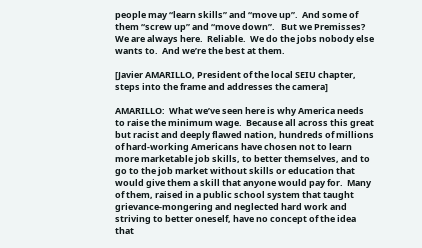people may “learn skills” and “move up”.  And some of them “screw up” and “move down”.   But we Premisses?  We are always here.  Reliable.  We do the jobs nobody else wants to.  And we’re the best at them.

[Javier AMARILLO, President of the local SEIU chapter, steps into the frame and addresses the camera]

AMARILLO:  What we’ve seen here is why America needs to raise the minimum wage.  Because all across this great but racist and deeply flawed nation, hundreds of millions of hard-working Americans have chosen not to learn more marketable job skills, to better themselves, and to go to the job market without skills or education that would give them a skill that anyone would pay for.  Many of them, raised in a public school system that taught grievance-mongering and neglected hard work and striving to better oneself, have no concept of the idea that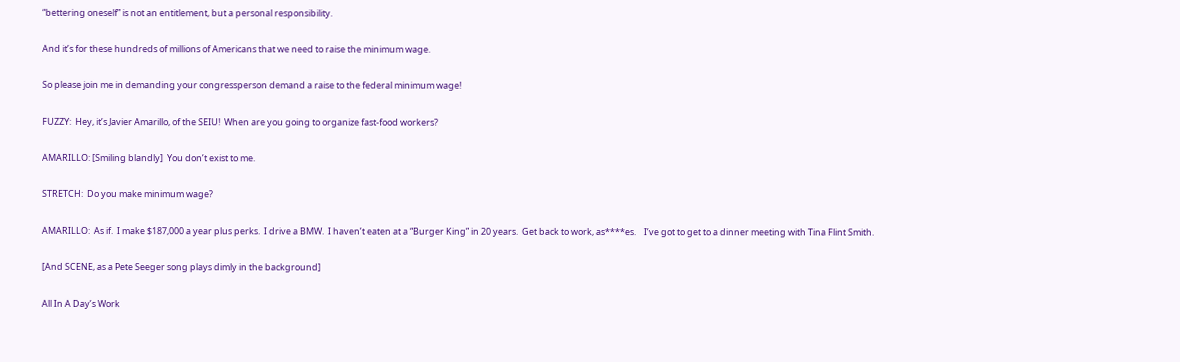“bettering oneself” is not an entitlement, but a personal responsibility.

And it’s for these hundreds of millions of Americans that we need to raise the minimum wage.

So please join me in demanding your congressperson demand a raise to the federal minimum wage!

FUZZY:  Hey, it’s Javier Amarillo, of the SEIU!  When are you going to organize fast-food workers?

AMARILLO: [Smiling blandly]  You don’t exist to me.

STRETCH:  Do you make minimum wage?

AMARILLO:  As if.  I make $187,000 a year plus perks.  I drive a BMW.  I haven’t eaten at a “Burger King” in 20 years.  Get back to work, as****es.    I’ve got to get to a dinner meeting with Tina Flint Smith.

[And SCENE, as a Pete Seeger song plays dimly in the background]

All In A Day’s Work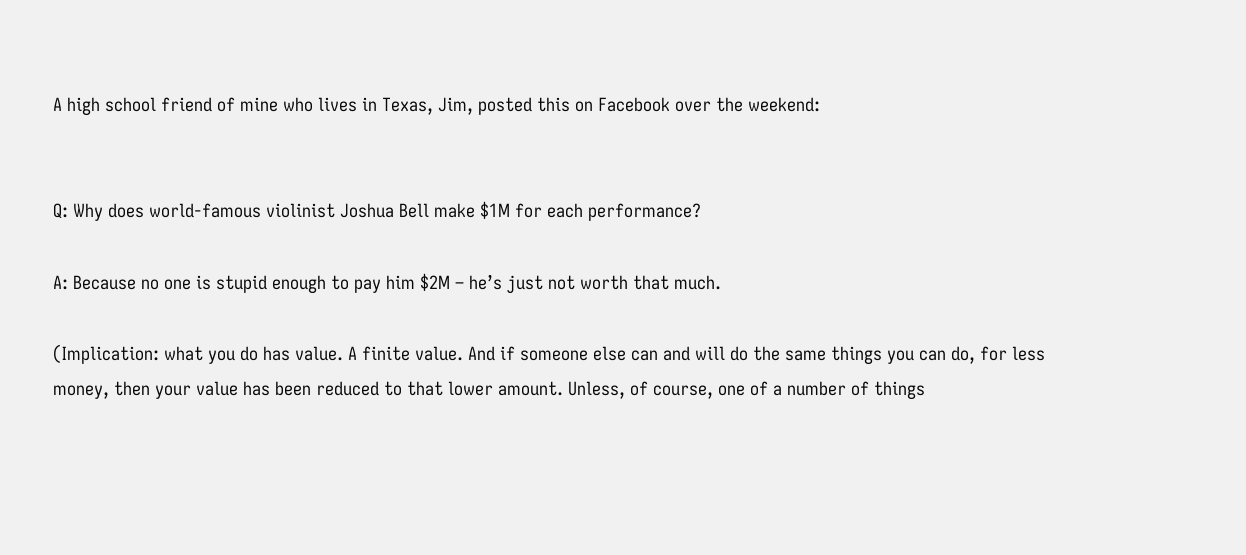A high school friend of mine who lives in Texas, Jim, posted this on Facebook over the weekend:


Q: Why does world-famous violinist Joshua Bell make $1M for each performance?

A: Because no one is stupid enough to pay him $2M – he’s just not worth that much.

(Implication: what you do has value. A finite value. And if someone else can and will do the same things you can do, for less money, then your value has been reduced to that lower amount. Unless, of course, one of a number of things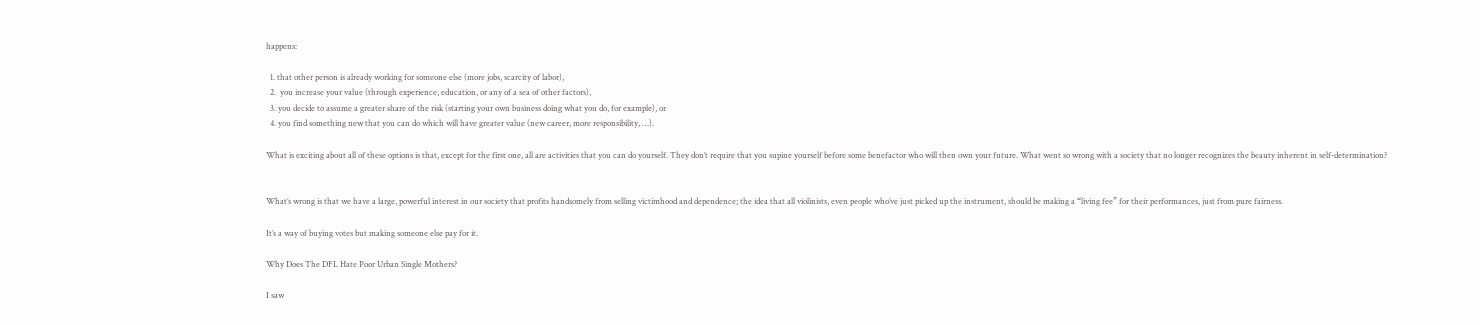happens:

  1. that other person is already working for someone else (more jobs, scarcity of labor),
  2.  you increase your value (through experience, education, or any of a sea of other factors),
  3. you decide to assume a greater share of the risk (starting your own business doing what you do, for example), or
  4. you find something new that you can do which will have greater value (new career, more responsibility, …).

What is exciting about all of these options is that, except for the first one, all are activities that you can do yourself. They don’t require that you supine yourself before some benefactor who will then own your future. What went so wrong with a society that no longer recognizes the beauty inherent in self-determination?


What’s wrong is that we have a large, powerful interest in our society that profits handsomely from selling victimhood and dependence; the idea that all violinists, even people who’ve just picked up the instrument, should be making a “living fee” for their performances, just from pure fairness.

It’s a way of buying votes but making someone else pay for it.

Why Does The DFL Hate Poor Urban Single Mothers?

I saw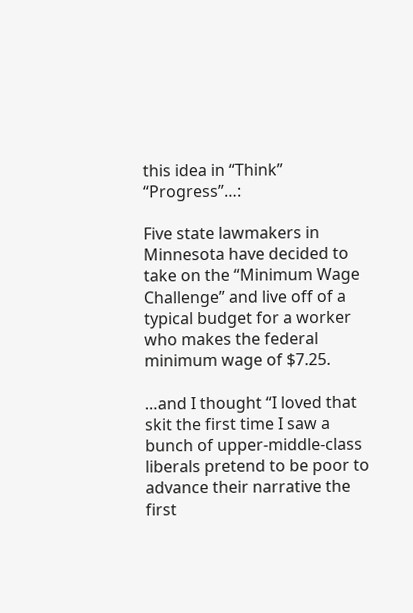this idea in “Think” “Progress”…:

Five state lawmakers in Minnesota have decided to take on the “Minimum Wage Challenge” and live off of a typical budget for a worker who makes the federal minimum wage of $7.25.

…and I thought “I loved that skit the first time I saw a bunch of upper-middle-class liberals pretend to be poor to advance their narrative the first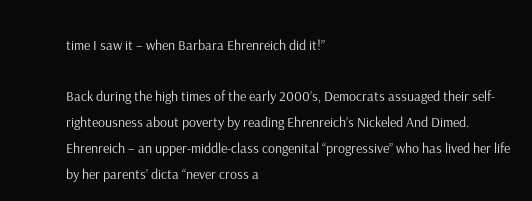time I saw it – when Barbara Ehrenreich did it!”

Back during the high times of the early 2000’s, Democrats assuaged their self-righteousness about poverty by reading Ehrenreich’s Nickeled And Dimed.  Ehrenreich – an upper-middle-class congenital “progressive” who has lived her life by her parents’ dicta “never cross a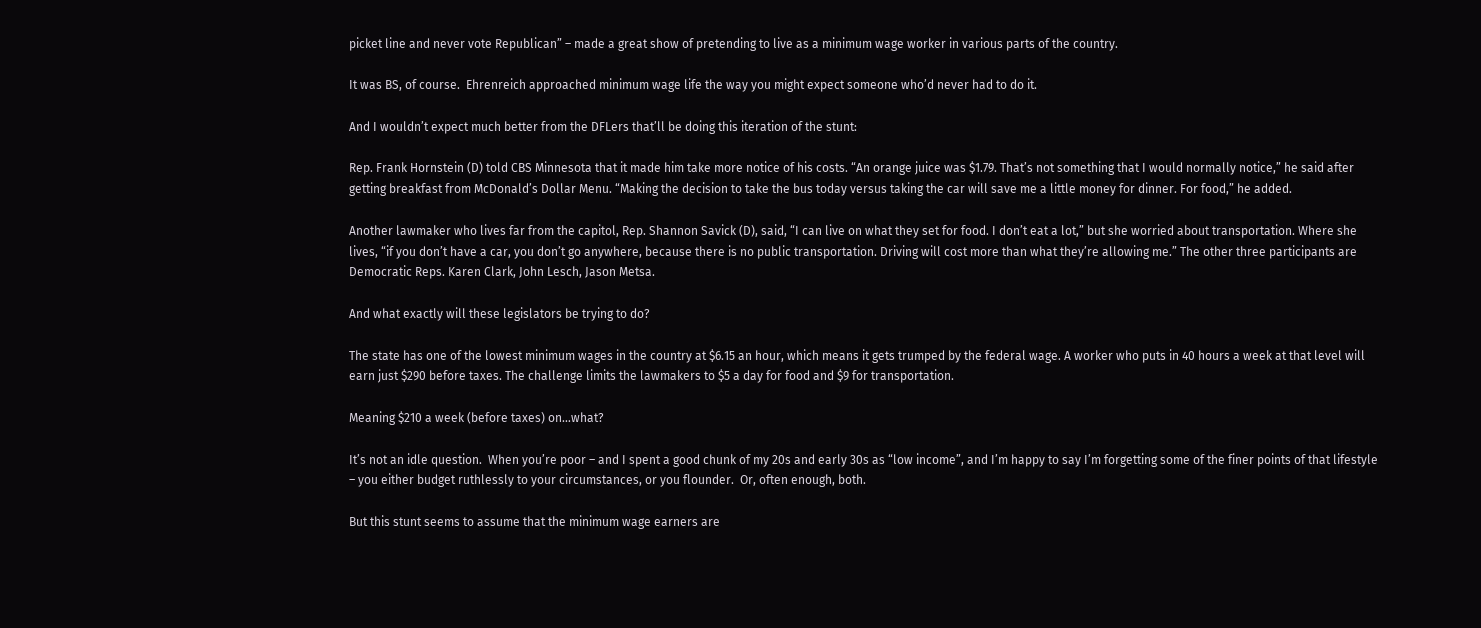picket line and never vote Republican” – made a great show of pretending to live as a minimum wage worker in various parts of the country.

It was BS, of course.  Ehrenreich approached minimum wage life the way you might expect someone who’d never had to do it.

And I wouldn’t expect much better from the DFLers that’ll be doing this iteration of the stunt:

Rep. Frank Hornstein (D) told CBS Minnesota that it made him take more notice of his costs. “An orange juice was $1.79. That’s not something that I would normally notice,” he said after getting breakfast from McDonald’s Dollar Menu. “Making the decision to take the bus today versus taking the car will save me a little money for dinner. For food,” he added.

Another lawmaker who lives far from the capitol, Rep. Shannon Savick (D), said, “I can live on what they set for food. I don’t eat a lot,” but she worried about transportation. Where she lives, “if you don’t have a car, you don’t go anywhere, because there is no public transportation. Driving will cost more than what they’re allowing me.” The other three participants are Democratic Reps. Karen Clark, John Lesch, Jason Metsa.

And what exactly will these legislators be trying to do?

The state has one of the lowest minimum wages in the country at $6.15 an hour, which means it gets trumped by the federal wage. A worker who puts in 40 hours a week at that level will earn just $290 before taxes. The challenge limits the lawmakers to $5 a day for food and $9 for transportation.

Meaning $210 a week (before taxes) on…what?

It’s not an idle question.  When you’re poor – and I spent a good chunk of my 20s and early 30s as “low income”, and I’m happy to say I’m forgetting some of the finer points of that lifestyle – you either budget ruthlessly to your circumstances, or you flounder.  Or, often enough, both.

But this stunt seems to assume that the minimum wage earners are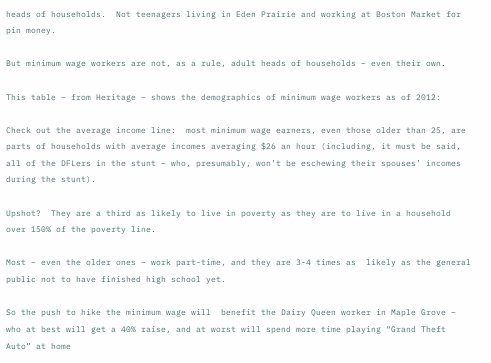heads of households.  Not teenagers living in Eden Prairie and working at Boston Market for pin money.

But minimum wage workers are not, as a rule, adult heads of households – even their own.

This table – from Heritage – shows the demographics of minimum wage workers as of 2012:

Check out the average income line:  most minimum wage earners, even those older than 25, are parts of households with average incomes averaging $26 an hour (including, it must be said, all of the DFLers in the stunt – who, presumably, won’t be eschewing their spouses’ incomes during the stunt).

Upshot?  They are a third as likely to live in poverty as they are to live in a household over 150% of the poverty line.

Most – even the older ones – work part-time, and they are 3-4 times as  likely as the general public not to have finished high school yet.

So the push to hike the minimum wage will  benefit the Dairy Queen worker in Maple Grove – who at best will get a 40% raise, and at worst will spend more time playing “Grand Theft Auto” at home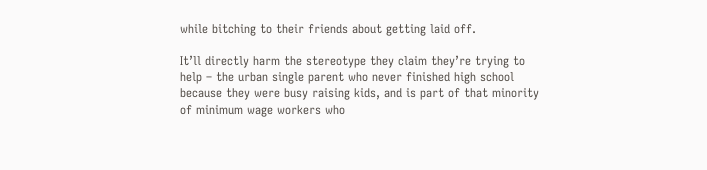while bitching to their friends about getting laid off.

It’ll directly harm the stereotype they claim they’re trying to help – the urban single parent who never finished high school because they were busy raising kids, and is part of that minority of minimum wage workers who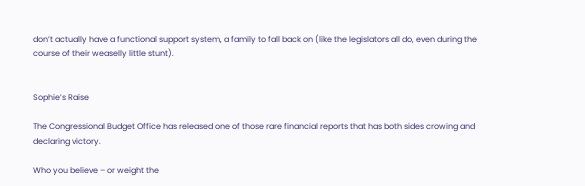don’t actually have a functional support system, a family to fall back on (like the legislators all do, even during the course of their weaselly little stunt).


Sophie’s Raise

The Congressional Budget Office has released one of those rare financial reports that has both sides crowing and declaring victory.

Who you believe – or weight the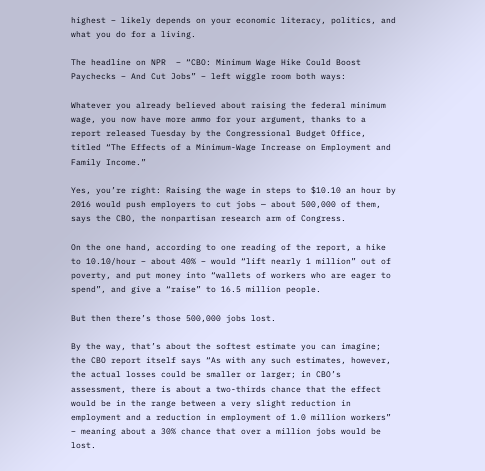highest – likely depends on your economic literacy, politics, and what you do for a living.

The headline on NPR  – “CBO: Minimum Wage Hike Could Boost Paychecks – And Cut Jobs” – left wiggle room both ways:

Whatever you already believed about raising the federal minimum wage, you now have more ammo for your argument, thanks to a report released Tuesday by the Congressional Budget Office, titled “The Effects of a Minimum-Wage Increase on Employment and Family Income.”

Yes, you’re right: Raising the wage in steps to $10.10 an hour by 2016 would push employers to cut jobs — about 500,000 of them, says the CBO, the nonpartisan research arm of Congress.

On the one hand, according to one reading of the report, a hike to 10.10/hour – about 40% – would “lift nearly 1 million” out of poverty, and put money into “wallets of workers who are eager to spend”, and give a “raise” to 16.5 million people.

But then there’s those 500,000 jobs lost.

By the way, that’s about the softest estimate you can imagine; the CBO report itself says “As with any such estimates, however, the actual losses could be smaller or larger; in CBO’s assessment, there is about a two-thirds chance that the effect would be in the range between a very slight reduction in employment and a reduction in employment of 1.0 million workers” – meaning about a 30% chance that over a million jobs would be lost.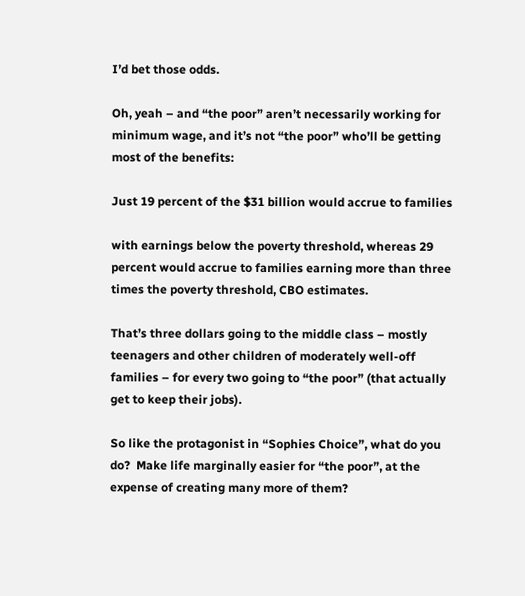I’d bet those odds.

Oh, yeah – and “the poor” aren’t necessarily working for minimum wage, and it’s not “the poor” who’ll be getting most of the benefits:

Just 19 percent of the $31 billion would accrue to families

with earnings below the poverty threshold, whereas 29 percent would accrue to families earning more than three times the poverty threshold, CBO estimates.

That’s three dollars going to the middle class – mostly teenagers and other children of moderately well-off families – for every two going to “the poor” (that actually get to keep their jobs).

So like the protagonist in “Sophies Choice”, what do you do?  Make life marginally easier for “the poor”, at the expense of creating many more of them?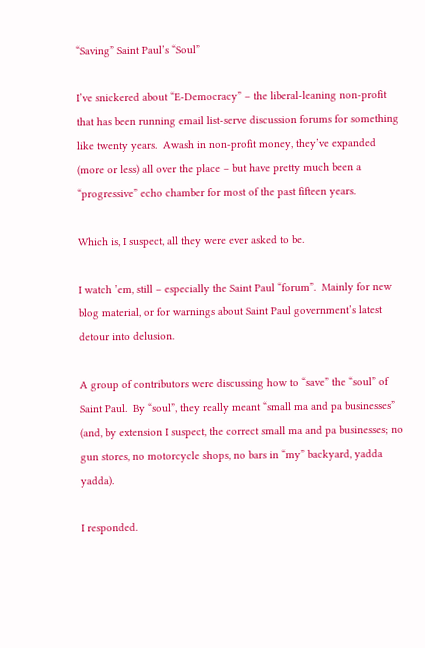“Saving” Saint Paul’s “Soul”

I’ve snickered about “E-Democracy” – the liberal-leaning non-profit that has been running email list-serve discussion forums for something like twenty years.  Awash in non-profit money, they’ve expanded (more or less) all over the place – but have pretty much been a “progressive” echo chamber for most of the past fifteen years.

Which is, I suspect, all they were ever asked to be.

I watch ’em, still – especially the Saint Paul “forum”.  Mainly for new blog material, or for warnings about Saint Paul government’s latest detour into delusion.

A group of contributors were discussing how to “save” the “soul” of Saint Paul.  By “soul”, they really meant “small ma and pa businesses” (and, by extension I suspect, the correct small ma and pa businesses; no gun stores, no motorcycle shops, no bars in “my” backyard, yadda yadda).

I responded.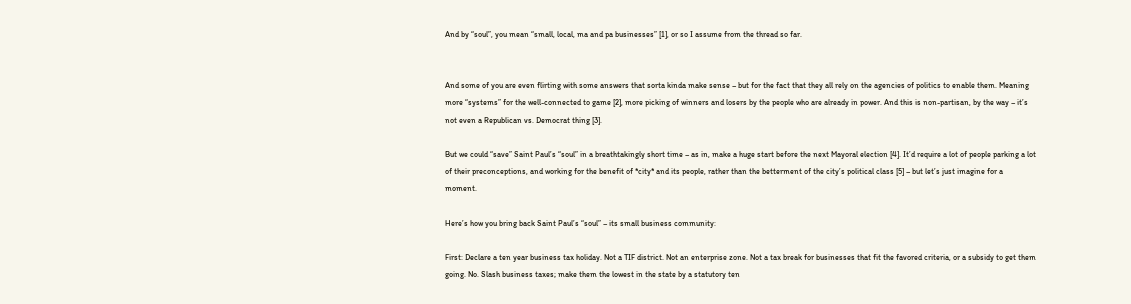And by “soul”, you mean “small, local, ma and pa businesses” [1], or so I assume from the thread so far.


And some of you are even flirting with some answers that sorta kinda make sense – but for the fact that they all rely on the agencies of politics to enable them. Meaning more “systems” for the well-connected to game [2], more picking of winners and losers by the people who are already in power. And this is non-partisan, by the way – it’s not even a Republican vs. Democrat thing [3].

But we could “save” Saint Paul’s “soul” in a breathtakingly short time – as in, make a huge start before the next Mayoral election [4]. It’d require a lot of people parking a lot of their preconceptions, and working for the benefit of *city* and its people, rather than the betterment of the city’s political class [5] – but let’s just imagine for a moment.

Here’s how you bring back Saint Paul’s “soul” – its small business community:

First: Declare a ten year business tax holiday. Not a TIF district. Not an enterprise zone. Not a tax break for businesses that fit the favored criteria, or a subsidy to get them going. No. Slash business taxes; make them the lowest in the state by a statutory ten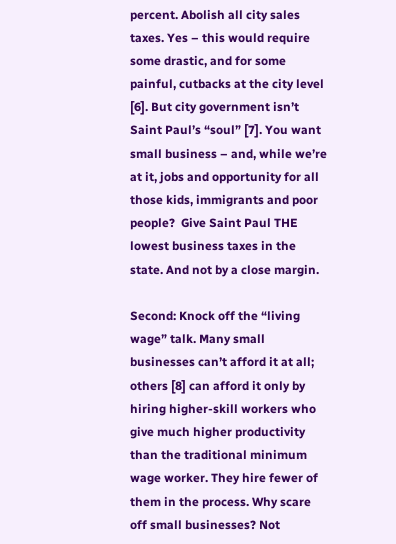percent. Abolish all city sales taxes. Yes – this would require some drastic, and for some painful, cutbacks at the city level [6]. But city government isn’t Saint Paul’s “soul” [7]. You want small business – and, while we’re at it, jobs and opportunity for all those kids, immigrants and poor people?  Give Saint Paul THE lowest business taxes in the state. And not by a close margin.

Second: Knock off the “living wage” talk. Many small businesses can’t afford it at all; others [8] can afford it only by hiring higher-skill workers who give much higher productivity than the traditional minimum wage worker. They hire fewer of them in the process. Why scare off small businesses? Not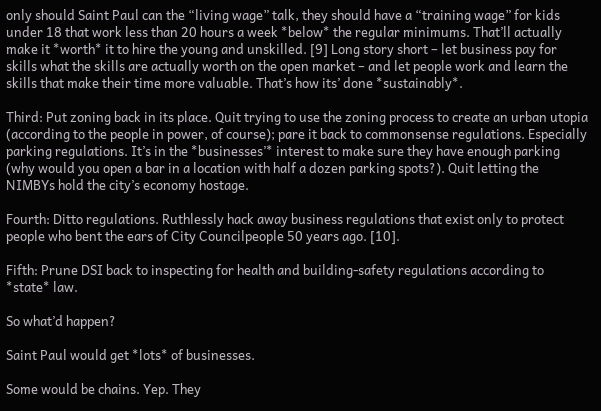only should Saint Paul can the “living wage” talk, they should have a “training wage” for kids under 18 that work less than 20 hours a week *below* the regular minimums. That’ll actually make it *worth* it to hire the young and unskilled. [9] Long story short – let business pay for skills what the skills are actually worth on the open market – and let people work and learn the skills that make their time more valuable. That’s how its’ done *sustainably*.

Third: Put zoning back in its place. Quit trying to use the zoning process to create an urban utopia (according to the people in power, of course); pare it back to commonsense regulations. Especially parking regulations. It’s in the *businesses’* interest to make sure they have enough parking (why would you open a bar in a location with half a dozen parking spots?). Quit letting the NIMBYs hold the city’s economy hostage.

Fourth: Ditto regulations. Ruthlessly hack away business regulations that exist only to protect people who bent the ears of City Councilpeople 50 years ago. [10].

Fifth: Prune DSI back to inspecting for health and building-safety regulations according to *state* law.

So what’d happen?

Saint Paul would get *lots* of businesses.

Some would be chains. Yep. They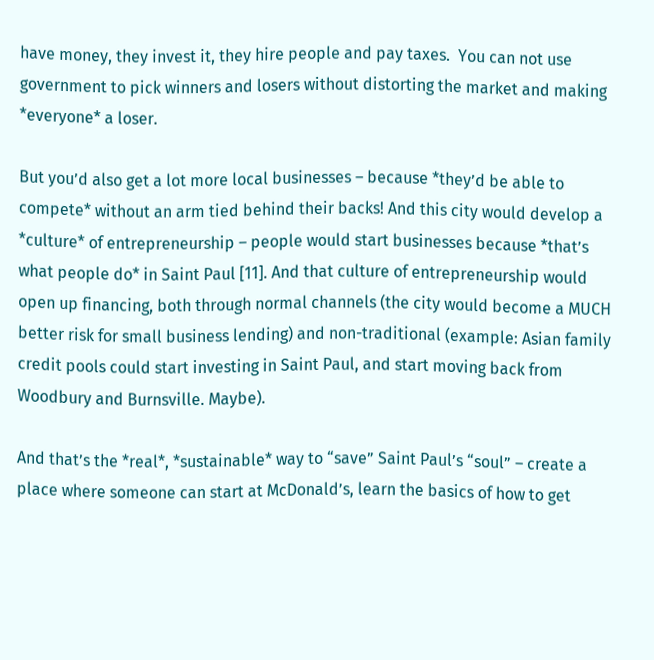have money, they invest it, they hire people and pay taxes.  You can not use government to pick winners and losers without distorting the market and making *everyone* a loser.

But you’d also get a lot more local businesses – because *they’d be able to compete* without an arm tied behind their backs! And this city would develop a *culture* of entrepreneurship – people would start businesses because *that’s what people do* in Saint Paul [11]. And that culture of entrepreneurship would open up financing, both through normal channels (the city would become a MUCH better risk for small business lending) and non-traditional (example: Asian family credit pools could start investing in Saint Paul, and start moving back from Woodbury and Burnsville. Maybe).

And that’s the *real*, *sustainable* way to “save” Saint Paul’s “soul” – create a place where someone can start at McDonald’s, learn the basics of how to get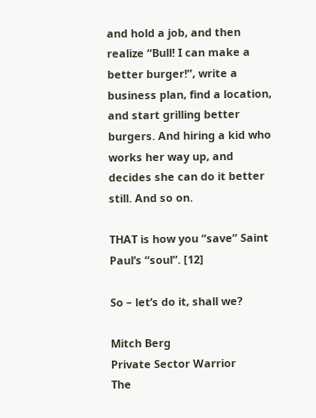and hold a job, and then realize “Bull! I can make a better burger!”, write a business plan, find a location, and start grilling better burgers. And hiring a kid who works her way up, and decides she can do it better still. And so on.

THAT is how you “save” Saint Paul’s “soul”. [12]

So – let’s do it, shall we?

Mitch Berg
Private Sector Warrior
The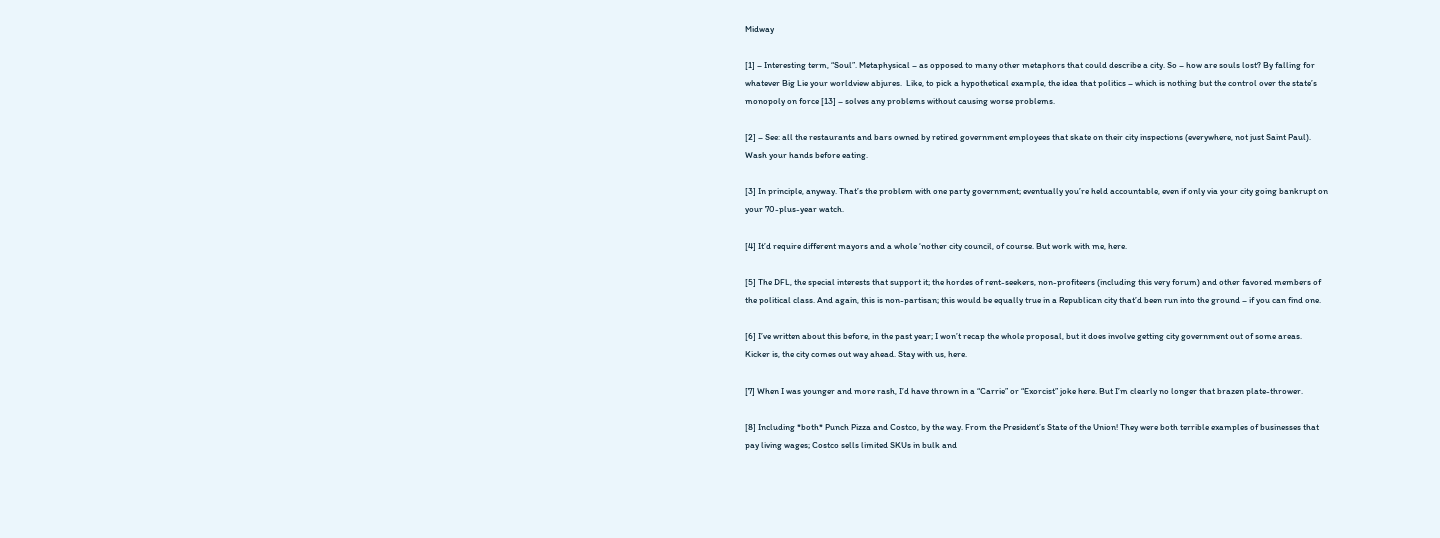Midway

[1] – Interesting term, “Soul”. Metaphysical – as opposed to many other metaphors that could describe a city. So – how are souls lost? By falling for whatever Big Lie your worldview abjures.  Like, to pick a hypothetical example, the idea that politics – which is nothing but the control over the state’s monopoly on force [13] – solves any problems without causing worse problems.

[2] – See: all the restaurants and bars owned by retired government employees that skate on their city inspections (everywhere, not just Saint Paul). Wash your hands before eating.

[3] In principle, anyway. That’s the problem with one party government; eventually you’re held accountable, even if only via your city going bankrupt on your 70-plus-year watch.

[4] It’d require different mayors and a whole ‘nother city council, of course. But work with me, here.

[5] The DFL, the special interests that support it; the hordes of rent-seekers, non-profiteers (including this very forum) and other favored members of the political class. And again, this is non-partisan; this would be equally true in a Republican city that’d been run into the ground – if you can find one.

[6] I’ve written about this before, in the past year; I won’t recap the whole proposal, but it does involve getting city government out of some areas. Kicker is, the city comes out way ahead. Stay with us, here.

[7] When I was younger and more rash, I’d have thrown in a “Carrie” or “Exorcist” joke here. But I’m clearly no longer that brazen plate-thrower.

[8] Including *both* Punch Pizza and Costco, by the way. From the President’s State of the Union! They were both terrible examples of businesses that pay living wages; Costco sells limited SKUs in bulk and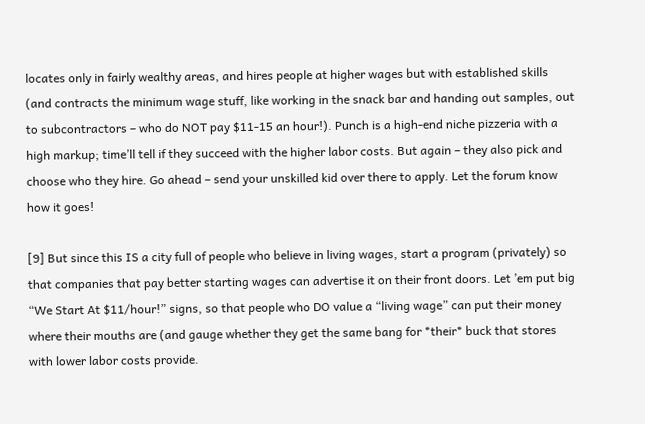locates only in fairly wealthy areas, and hires people at higher wages but with established skills (and contracts the minimum wage stuff, like working in the snack bar and handing out samples, out to subcontractors – who do NOT pay $11-15 an hour!). Punch is a high-end niche pizzeria with a high markup; time’ll tell if they succeed with the higher labor costs. But again – they also pick and choose who they hire. Go ahead – send your unskilled kid over there to apply. Let the forum know how it goes!

[9] But since this IS a city full of people who believe in living wages, start a program (privately) so that companies that pay better starting wages can advertise it on their front doors. Let ’em put big “We Start At $11/hour!” signs, so that people who DO value a “living wage” can put their money where their mouths are (and gauge whether they get the same bang for *their* buck that stores with lower labor costs provide.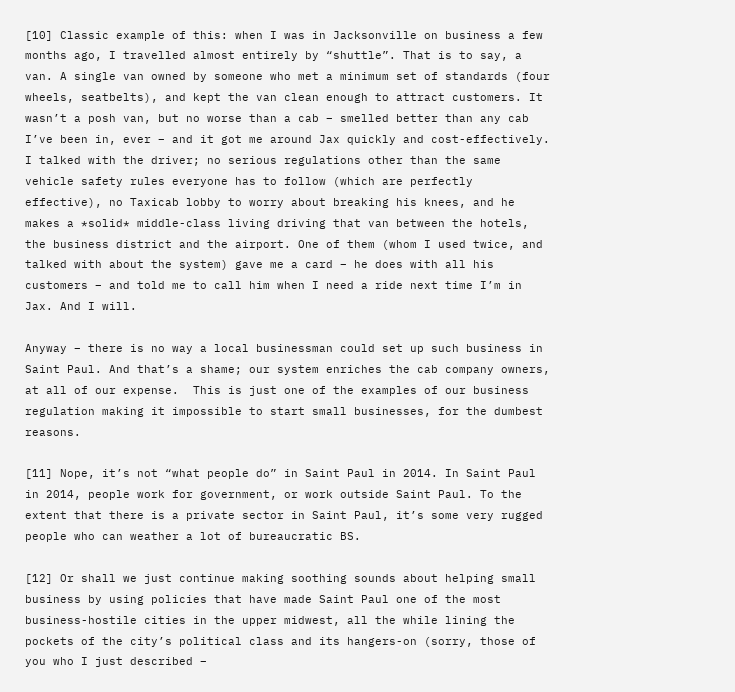[10] Classic example of this: when I was in Jacksonville on business a few months ago, I travelled almost entirely by “shuttle”. That is to say, a van. A single van owned by someone who met a minimum set of standards (four wheels, seatbelts), and kept the van clean enough to attract customers. It wasn’t a posh van, but no worse than a cab – smelled better than any cab I’ve been in, ever – and it got me around Jax quickly and cost-effectively. I talked with the driver; no serious regulations other than the same vehicle safety rules everyone has to follow (which are perfectly effective), no Taxicab lobby to worry about breaking his knees, and he makes a *solid* middle-class living driving that van between the hotels, the business district and the airport. One of them (whom I used twice, and talked with about the system) gave me a card – he does with all his customers – and told me to call him when I need a ride next time I’m in Jax. And I will.

Anyway – there is no way a local businessman could set up such business in Saint Paul. And that’s a shame; our system enriches the cab company owners, at all of our expense.  This is just one of the examples of our business regulation making it impossible to start small businesses, for the dumbest reasons.

[11] Nope, it’s not “what people do” in Saint Paul in 2014. In Saint Paul in 2014, people work for government, or work outside Saint Paul. To the extent that there is a private sector in Saint Paul, it’s some very rugged people who can weather a lot of bureaucratic BS.

[12] Or shall we just continue making soothing sounds about helping small business by using policies that have made Saint Paul one of the most business-hostile cities in the upper midwest, all the while lining the pockets of the city’s political class and its hangers-on (sorry, those of you who I just described –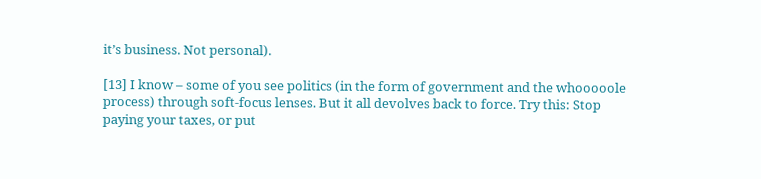it’s business. Not personal).

[13] I know – some of you see politics (in the form of government and the whooooole process) through soft-focus lenses. But it all devolves back to force. Try this: Stop paying your taxes, or put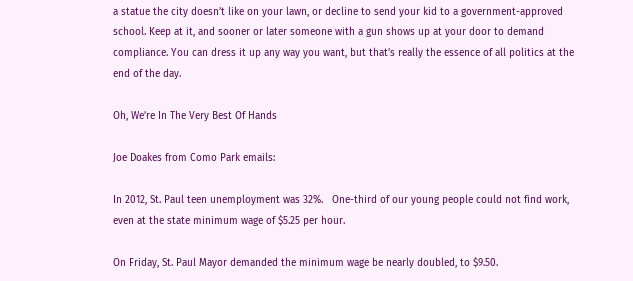a statue the city doesn’t like on your lawn, or decline to send your kid to a government-approved school. Keep at it, and sooner or later someone with a gun shows up at your door to demand compliance. You can dress it up any way you want, but that’s really the essence of all politics at the end of the day.

Oh, We’re In The Very Best Of Hands

Joe Doakes from Como Park emails:

In 2012, St. Paul teen unemployment was 32%.   One-third of our young people could not find work, even at the state minimum wage of $5.25 per hour.

On Friday, St. Paul Mayor demanded the minimum wage be nearly doubled, to $9.50.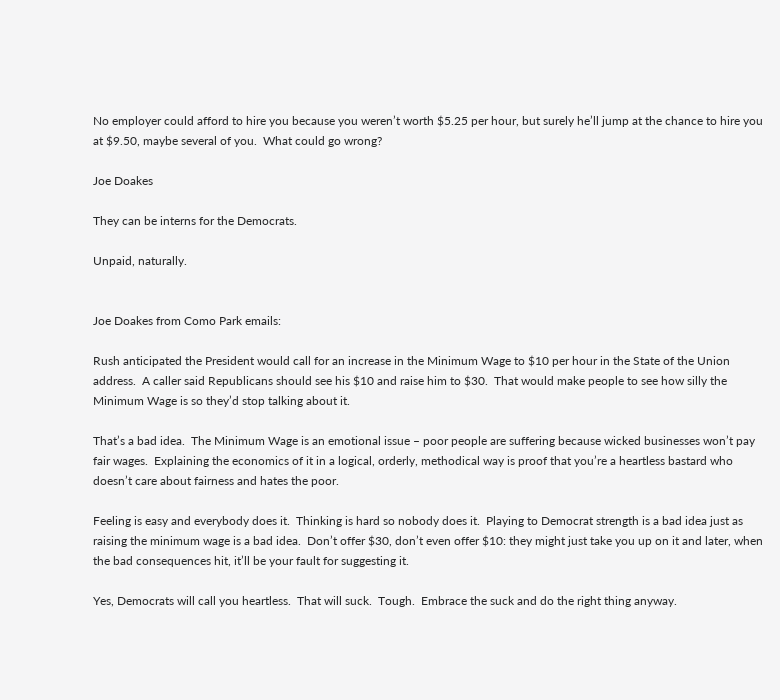No employer could afford to hire you because you weren’t worth $5.25 per hour, but surely he’ll jump at the chance to hire you at $9.50, maybe several of you.  What could go wrong?

Joe Doakes

They can be interns for the Democrats.

Unpaid, naturally.


Joe Doakes from Como Park emails:

Rush anticipated the President would call for an increase in the Minimum Wage to $10 per hour in the State of the Union address.  A caller said Republicans should see his $10 and raise him to $30.  That would make people to see how silly the Minimum Wage is so they’d stop talking about it.

That’s a bad idea.  The Minimum Wage is an emotional issue – poor people are suffering because wicked businesses won’t pay fair wages.  Explaining the economics of it in a logical, orderly, methodical way is proof that you’re a heartless bastard who doesn’t care about fairness and hates the poor.

Feeling is easy and everybody does it.  Thinking is hard so nobody does it.  Playing to Democrat strength is a bad idea just as raising the minimum wage is a bad idea.  Don’t offer $30, don’t even offer $10: they might just take you up on it and later, when the bad consequences hit, it’ll be your fault for suggesting it.

Yes, Democrats will call you heartless.  That will suck.  Tough.  Embrace the suck and do the right thing anyway.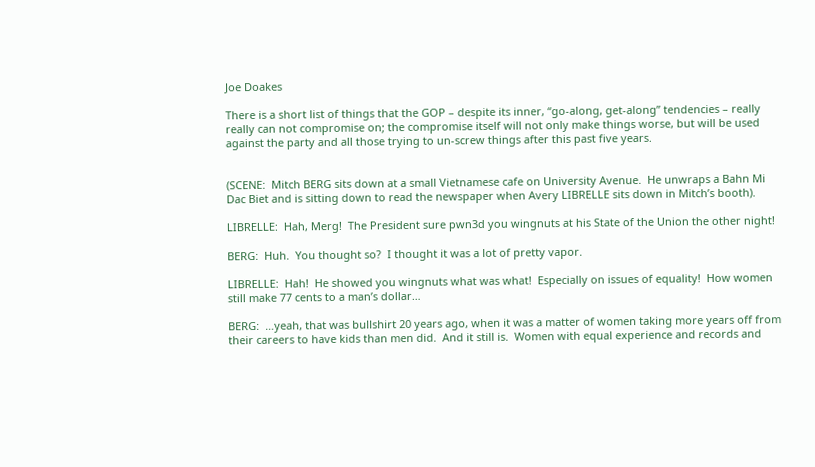Joe Doakes

There is a short list of things that the GOP – despite its inner, “go-along, get-along” tendencies – really really can not compromise on; the compromise itself will not only make things worse, but will be used against the party and all those trying to un-screw things after this past five years.


(SCENE:  Mitch BERG sits down at a small Vietnamese cafe on University Avenue.  He unwraps a Bahn Mi Dac Biet and is sitting down to read the newspaper when Avery LIBRELLE sits down in Mitch’s booth).

LIBRELLE:  Hah, Merg!  The President sure pwn3d you wingnuts at his State of the Union the other night!

BERG:  Huh.  You thought so?  I thought it was a lot of pretty vapor.

LIBRELLE:  Hah!  He showed you wingnuts what was what!  Especially on issues of equality!  How women still make 77 cents to a man’s dollar…

BERG:  …yeah, that was bullshirt 20 years ago, when it was a matter of women taking more years off from their careers to have kids than men did.  And it still is.  Women with equal experience and records and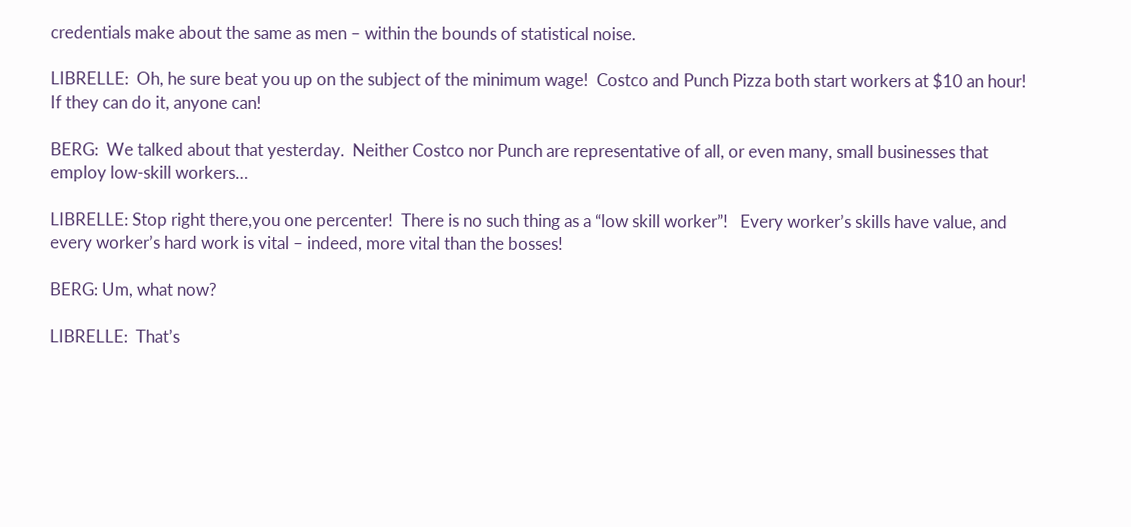credentials make about the same as men – within the bounds of statistical noise.

LIBRELLE:  Oh, he sure beat you up on the subject of the minimum wage!  Costco and Punch Pizza both start workers at $10 an hour!  If they can do it, anyone can!

BERG:  We talked about that yesterday.  Neither Costco nor Punch are representative of all, or even many, small businesses that employ low-skill workers…

LIBRELLE: Stop right there,you one percenter!  There is no such thing as a “low skill worker”!   Every worker’s skills have value, and every worker’s hard work is vital – indeed, more vital than the bosses!

BERG: Um, what now?

LIBRELLE:  That’s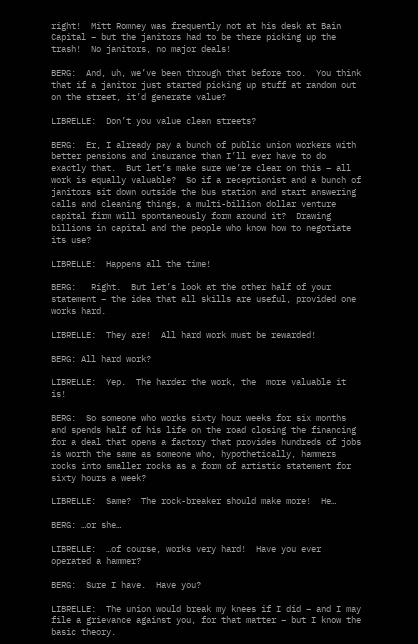right!  Mitt Romney was frequently not at his desk at Bain Capital – but the janitors had to be there picking up the trash!  No janitors, no major deals!

BERG:  And, uh, we’ve been through that before too.  You think that if a janitor just started picking up stuff at random out on the street, it’d generate value?

LIBRELLE:  Don’t you value clean streets?

BERG:  Er, I already pay a bunch of public union workers with better pensions and insurance than I’ll ever have to do exactly that.  But let’s make sure we’re clear on this – all work is equally valuable?  So if a receptionist and a bunch of janitors sit down outside the bus station and start answering calls and cleaning things, a multi-billion dollar venture capital firm will spontaneously form around it?  Drawing billions in capital and the people who know how to negotiate its use?

LIBRELLE:  Happens all the time!

BERG:   Right.  But let’s look at the other half of your statement – the idea that all skills are useful, provided one works hard.

LIBRELLE:  They are!  All hard work must be rewarded!

BERG: All hard work?

LIBRELLE:  Yep.  The harder the work, the  more valuable it is!

BERG:  So someone who works sixty hour weeks for six months and spends half of his life on the road closing the financing for a deal that opens a factory that provides hundreds of jobs is worth the same as someone who, hypothetically, hammers rocks into smaller rocks as a form of artistic statement for sixty hours a week?

LIBRELLE:  Same?  The rock-breaker should make more!  He…

BERG: …or she…

LIBRELLE:  …of course, works very hard!  Have you ever operated a hammer?

BERG:  Sure I have.  Have you?

LIBRELLE:  The union would break my knees if I did – and I may file a grievance against you, for that matter – but I know the basic theory.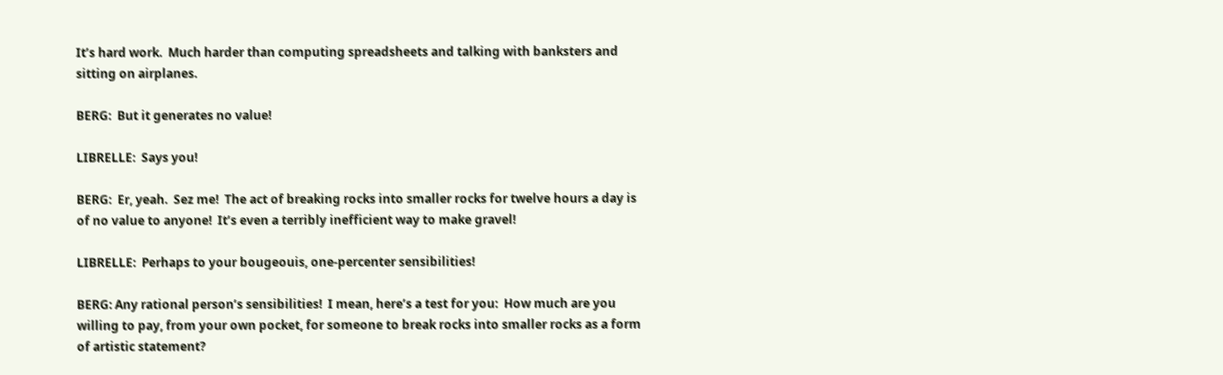It’s hard work.  Much harder than computing spreadsheets and talking with banksters and sitting on airplanes.

BERG:  But it generates no value!

LIBRELLE:  Says you!

BERG:  Er, yeah.  Sez me!  The act of breaking rocks into smaller rocks for twelve hours a day is of no value to anyone!  It’s even a terribly inefficient way to make gravel!

LIBRELLE:  Perhaps to your bougeouis, one-percenter sensibilities!

BERG: Any rational person’s sensibilities!  I mean, here’s a test for you:  How much are you willing to pay, from your own pocket, for someone to break rocks into smaller rocks as a form of artistic statement?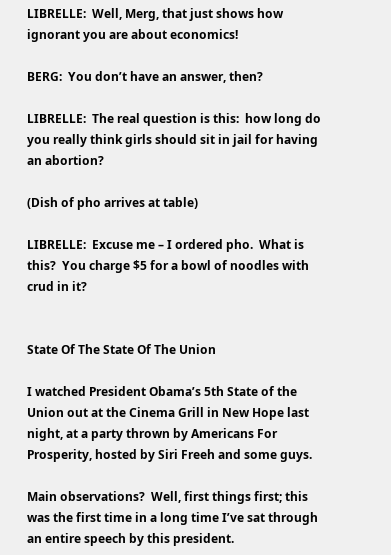LIBRELLE:  Well, Merg, that just shows how ignorant you are about economics!

BERG:  You don’t have an answer, then?

LIBRELLE:  The real question is this:  how long do you really think girls should sit in jail for having an abortion?

(Dish of pho arrives at table)

LIBRELLE:  Excuse me – I ordered pho.  What is this?  You charge $5 for a bowl of noodles with crud in it?


State Of The State Of The Union

I watched President Obama’s 5th State of the Union out at the Cinema Grill in New Hope last night, at a party thrown by Americans For Prosperity, hosted by Siri Freeh and some guys.

Main observations?  Well, first things first; this was the first time in a long time I’ve sat through an entire speech by this president.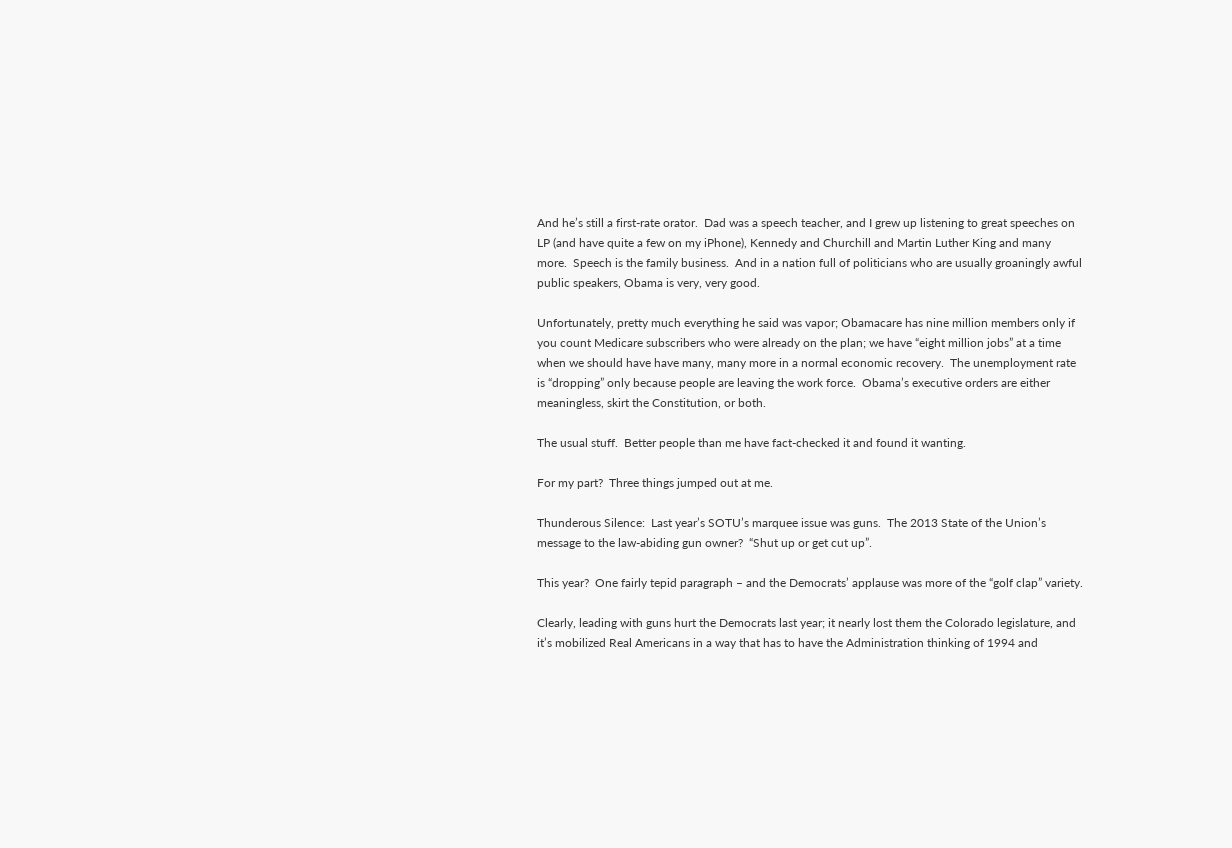And he’s still a first-rate orator.  Dad was a speech teacher, and I grew up listening to great speeches on LP (and have quite a few on my iPhone), Kennedy and Churchill and Martin Luther King and many more.  Speech is the family business.  And in a nation full of politicians who are usually groaningly awful public speakers, Obama is very, very good.

Unfortunately, pretty much everything he said was vapor; Obamacare has nine million members only if you count Medicare subscribers who were already on the plan; we have “eight million jobs” at a time when we should have have many, many more in a normal economic recovery.  The unemployment rate is “dropping” only because people are leaving the work force.  Obama’s executive orders are either meaningless, skirt the Constitution, or both.

The usual stuff.  Better people than me have fact-checked it and found it wanting.

For my part?  Three things jumped out at me.

Thunderous Silence:  Last year’s SOTU’s marquee issue was guns.  The 2013 State of the Union’s message to the law-abiding gun owner?  “Shut up or get cut up”.

This year?  One fairly tepid paragraph – and the Democrats’ applause was more of the “golf clap” variety.

Clearly, leading with guns hurt the Democrats last year; it nearly lost them the Colorado legislature, and it’s mobilized Real Americans in a way that has to have the Administration thinking of 1994 and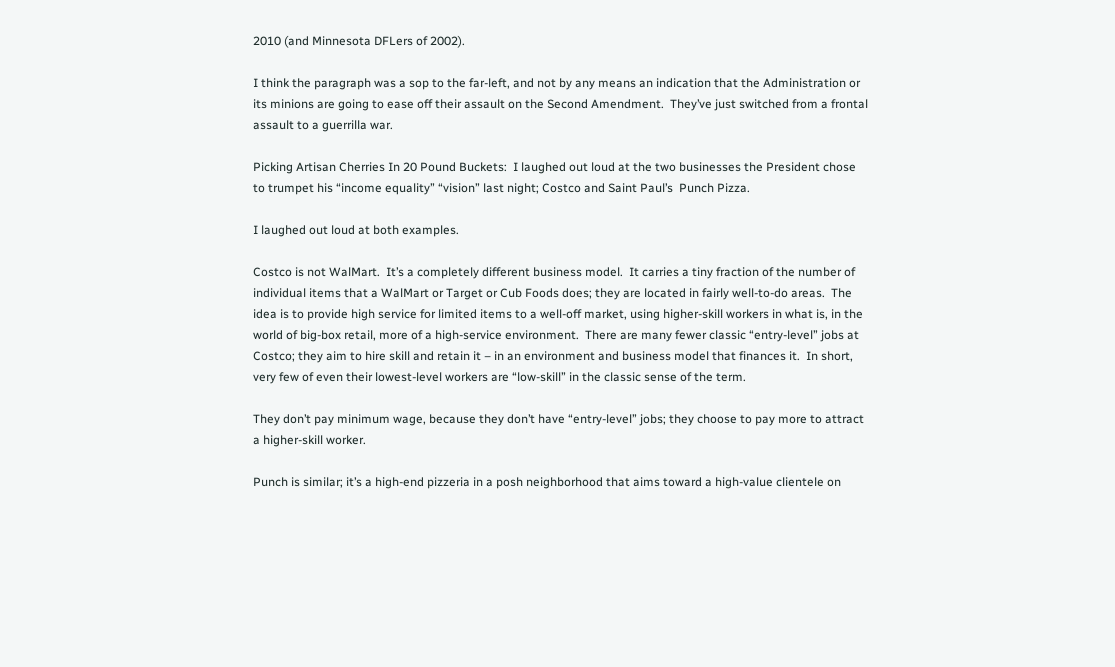2010 (and Minnesota DFLers of 2002).

I think the paragraph was a sop to the far-left, and not by any means an indication that the Administration or its minions are going to ease off their assault on the Second Amendment.  They’ve just switched from a frontal assault to a guerrilla war.

Picking Artisan Cherries In 20 Pound Buckets:  I laughed out loud at the two businesses the President chose to trumpet his “income equality” “vision” last night; Costco and Saint Paul’s  Punch Pizza.

I laughed out loud at both examples.

Costco is not WalMart.  It’s a completely different business model.  It carries a tiny fraction of the number of individual items that a WalMart or Target or Cub Foods does; they are located in fairly well-to-do areas.  The idea is to provide high service for limited items to a well-off market, using higher-skill workers in what is, in the world of big-box retail, more of a high-service environment.  There are many fewer classic “entry-level” jobs at Costco; they aim to hire skill and retain it – in an environment and business model that finances it.  In short, very few of even their lowest-level workers are “low-skill” in the classic sense of the term.

They don’t pay minimum wage, because they don’t have “entry-level” jobs; they choose to pay more to attract a higher-skill worker.

Punch is similar; it’s a high-end pizzeria in a posh neighborhood that aims toward a high-value clientele on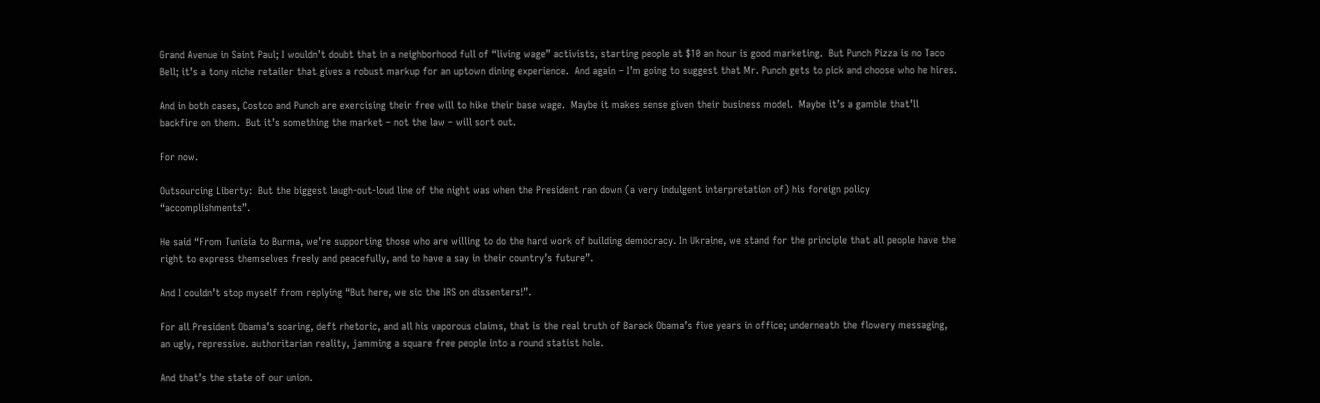Grand Avenue in Saint Paul; I wouldn’t doubt that in a neighborhood full of “living wage” activists, starting people at $10 an hour is good marketing.  But Punch Pizza is no Taco Bell; it’s a tony niche retailer that gives a robust markup for an uptown dining experience.  And again – I’m going to suggest that Mr. Punch gets to pick and choose who he hires.

And in both cases, Costco and Punch are exercising their free will to hike their base wage.  Maybe it makes sense given their business model.  Maybe it’s a gamble that’ll backfire on them.  But it’s something the market – not the law – will sort out.

For now.

Outsourcing Liberty:  But the biggest laugh-out-loud line of the night was when the President ran down (a very indulgent interpretation of) his foreign policy “accomplishments”.

He said “From Tunisia to Burma, we’re supporting those who are willing to do the hard work of building democracy. In Ukraine, we stand for the principle that all people have the right to express themselves freely and peacefully, and to have a say in their country’s future”.

And I couldn’t stop myself from replying “But here, we sic the IRS on dissenters!”.

For all President Obama’s soaring, deft rhetoric, and all his vaporous claims, that is the real truth of Barack Obama’s five years in office; underneath the flowery messaging, an ugly, repressive. authoritarian reality, jamming a square free people into a round statist hole.

And that’s the state of our union.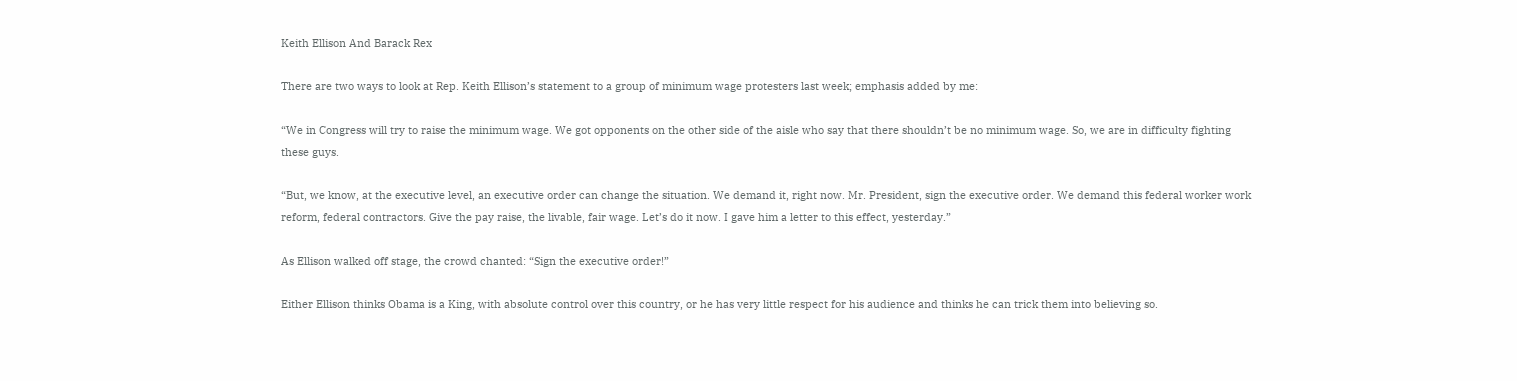Keith Ellison And Barack Rex

There are two ways to look at Rep. Keith Ellison’s statement to a group of minimum wage protesters last week; emphasis added by me:

“We in Congress will try to raise the minimum wage. We got opponents on the other side of the aisle who say that there shouldn’t be no minimum wage. So, we are in difficulty fighting these guys.

“But, we know, at the executive level, an executive order can change the situation. We demand it, right now. Mr. President, sign the executive order. We demand this federal worker work reform, federal contractors. Give the pay raise, the livable, fair wage. Let’s do it now. I gave him a letter to this effect, yesterday.”

As Ellison walked off stage, the crowd chanted: “Sign the executive order!”

Either Ellison thinks Obama is a King, with absolute control over this country, or he has very little respect for his audience and thinks he can trick them into believing so.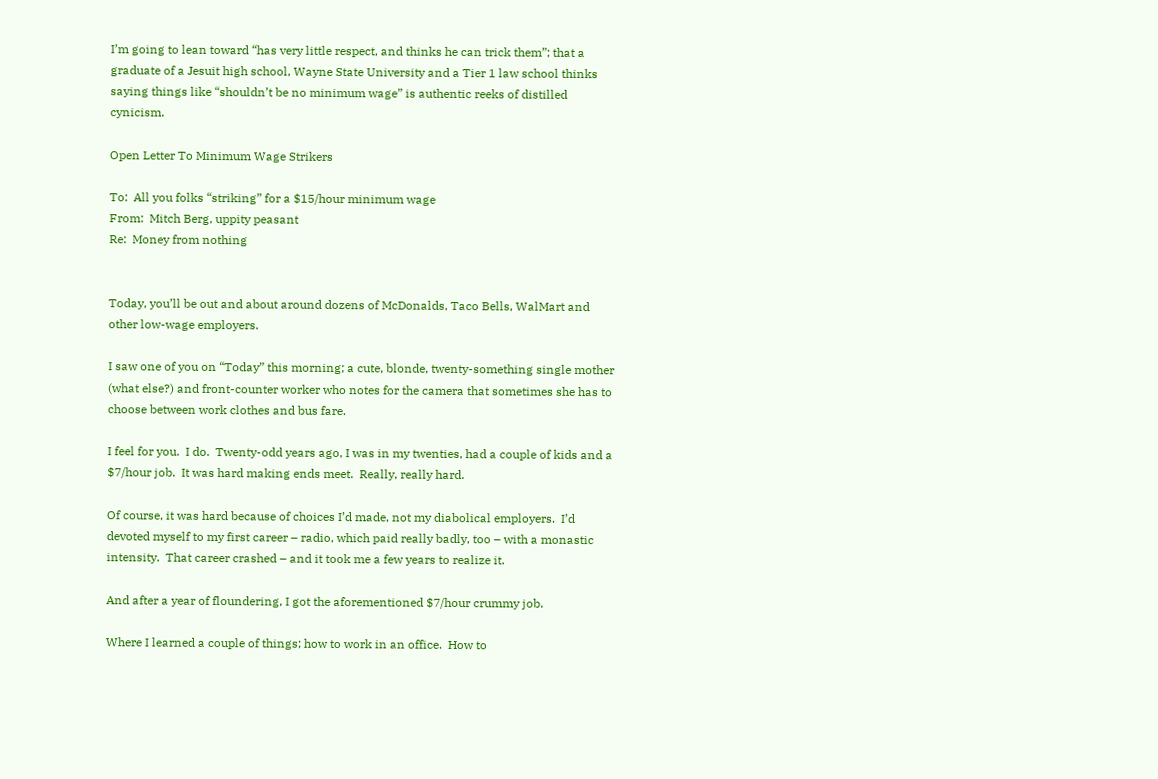I’m going to lean toward “has very little respect, and thinks he can trick them”; that a graduate of a Jesuit high school, Wayne State University and a Tier 1 law school thinks saying things like “shouldn’t be no minimum wage” is authentic reeks of distilled cynicism.

Open Letter To Minimum Wage Strikers

To:  All you folks “striking” for a $15/hour minimum wage
From:  Mitch Berg, uppity peasant
Re:  Money from nothing


Today, you’ll be out and about around dozens of McDonalds, Taco Bells, WalMart and other low-wage employers.

I saw one of you on “Today” this morning; a cute, blonde, twenty-something single mother (what else?) and front-counter worker who notes for the camera that sometimes she has to choose between work clothes and bus fare.

I feel for you.  I do.  Twenty-odd years ago, I was in my twenties, had a couple of kids and a $7/hour job.  It was hard making ends meet.  Really, really hard.

Of course, it was hard because of choices I’d made, not my diabolical employers.  I’d devoted myself to my first career – radio, which paid really badly, too – with a monastic intensity.  That career crashed – and it took me a few years to realize it.

And after a year of floundering, I got the aforementioned $7/hour crummy job.

Where I learned a couple of things; how to work in an office.  How to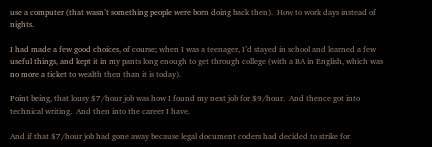use a computer (that wasn’t something people were born doing back then).  How to work days instead of nights.

I had made a few good choices, of course; when I was a teenager, I’d stayed in school and learned a few useful things, and kept it in my pants long enough to get through college (with a BA in English, which was no more a ticket to wealth then than it is today).

Point being, that lousy $7/hour job was how I found my next job for $9/hour.  And thence got into technical writing.  And then into the career I have.

And if that $7/hour job had gone away because legal document coders had decided to strike for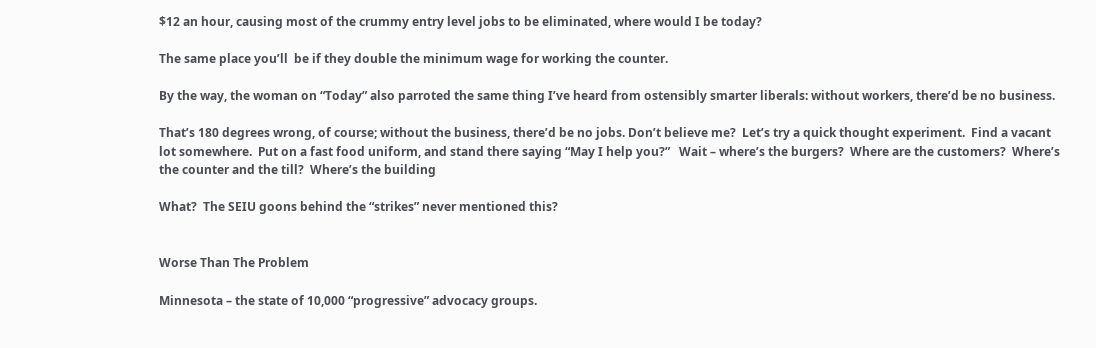$12 an hour, causing most of the crummy entry level jobs to be eliminated, where would I be today?

The same place you’ll  be if they double the minimum wage for working the counter.

By the way, the woman on “Today” also parroted the same thing I’ve heard from ostensibly smarter liberals: without workers, there’d be no business.

That’s 180 degrees wrong, of course; without the business, there’d be no jobs. Don’t believe me?  Let’s try a quick thought experiment.  Find a vacant lot somewhere.  Put on a fast food uniform, and stand there saying “May I help you?”   Wait – where’s the burgers?  Where are the customers?  Where’s the counter and the till?  Where’s the building

What?  The SEIU goons behind the “strikes” never mentioned this?


Worse Than The Problem

Minnesota – the state of 10,000 “progressive” advocacy groups.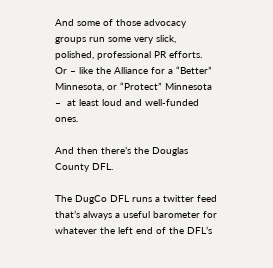And some of those advocacy groups run some very slick, polished, professional PR efforts.  Or – like the Alliance for a “Better” Minnesota, or “Protect” Minnesota –  at least loud and well-funded ones.

And then there’s the Douglas County DFL.

The DugCo DFL runs a twitter feed that’s always a useful barometer for whatever the left end of the DFL’s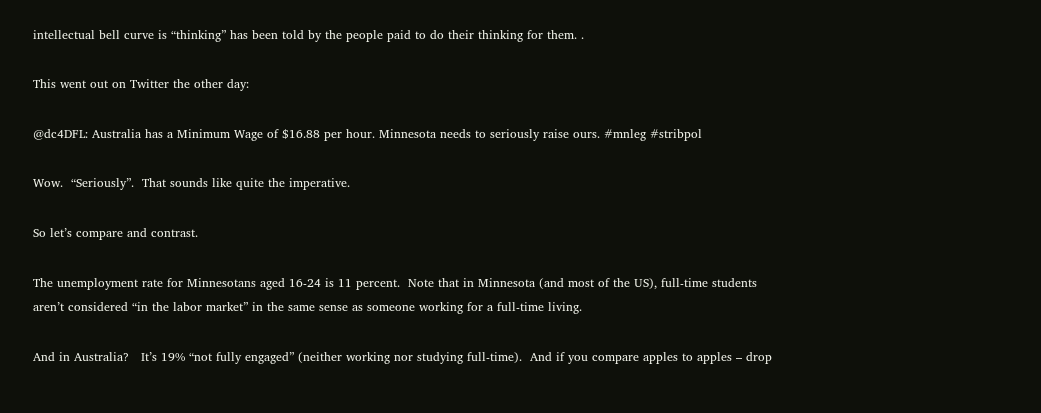intellectual bell curve is “thinking” has been told by the people paid to do their thinking for them. .

This went out on Twitter the other day:

@dc4DFL: Australia has a Minimum Wage of $16.88 per hour. Minnesota needs to seriously raise ours. #mnleg #stribpol

Wow.  “Seriously”.  That sounds like quite the imperative.

So let’s compare and contrast.

The unemployment rate for Minnesotans aged 16-24 is 11 percent.  Note that in Minnesota (and most of the US), full-time students aren’t considered “in the labor market” in the same sense as someone working for a full-time living.

And in Australia?   It’s 19% “not fully engaged” (neither working nor studying full-time).  And if you compare apples to apples – drop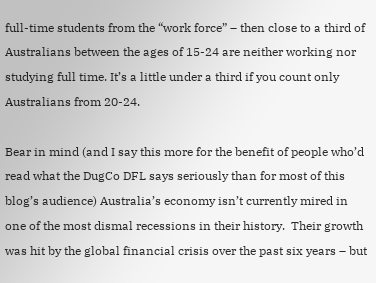full-time students from the “work force” – then close to a third of Australians between the ages of 15-24 are neither working nor studying full time. It’s a little under a third if you count only Australians from 20-24.

Bear in mind (and I say this more for the benefit of people who’d read what the DugCo DFL says seriously than for most of this blog’s audience) Australia’s economy isn’t currently mired in one of the most dismal recessions in their history.  Their growth was hit by the global financial crisis over the past six years – but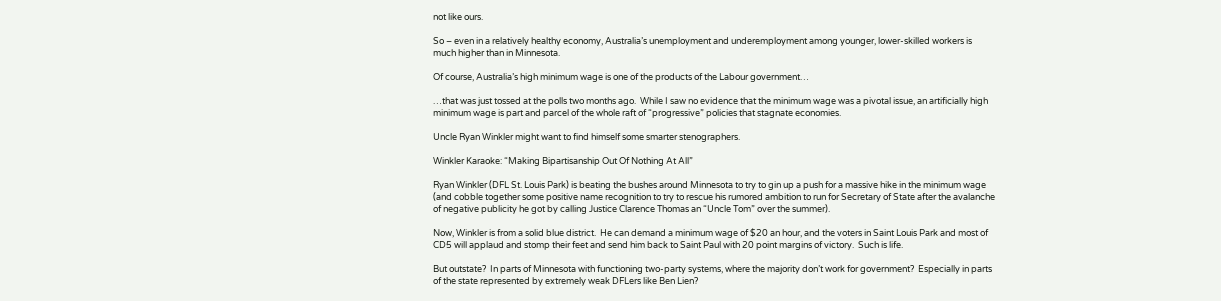not like ours.

So – even in a relatively healthy economy, Australia’s unemployment and underemployment among younger, lower-skilled workers is much higher than in Minnesota.

Of course, Australia’s high minimum wage is one of the products of the Labour government…

…that was just tossed at the polls two months ago.  While I saw no evidence that the minimum wage was a pivotal issue, an artificially high minimum wage is part and parcel of the whole raft of “progressive” policies that stagnate economies.

Uncle Ryan Winkler might want to find himself some smarter stenographers.

Winkler Karaoke: “Making Bipartisanship Out Of Nothing At All”

Ryan Winkler (DFL St. Louis Park) is beating the bushes around Minnesota to try to gin up a push for a massive hike in the minimum wage (and cobble together some positive name recognition to try to rescue his rumored ambition to run for Secretary of State after the avalanche of negative publicity he got by calling Justice Clarence Thomas an “Uncle Tom” over the summer).

Now, Winkler is from a solid blue district.  He can demand a minimum wage of $20 an hour, and the voters in Saint Louis Park and most of CD5 will applaud and stomp their feet and send him back to Saint Paul with 20 point margins of victory.  Such is life.

But outstate?  In parts of Minnesota with functioning two-party systems, where the majority don’t work for government?  Especially in parts of the state represented by extremely weak DFLers like Ben Lien?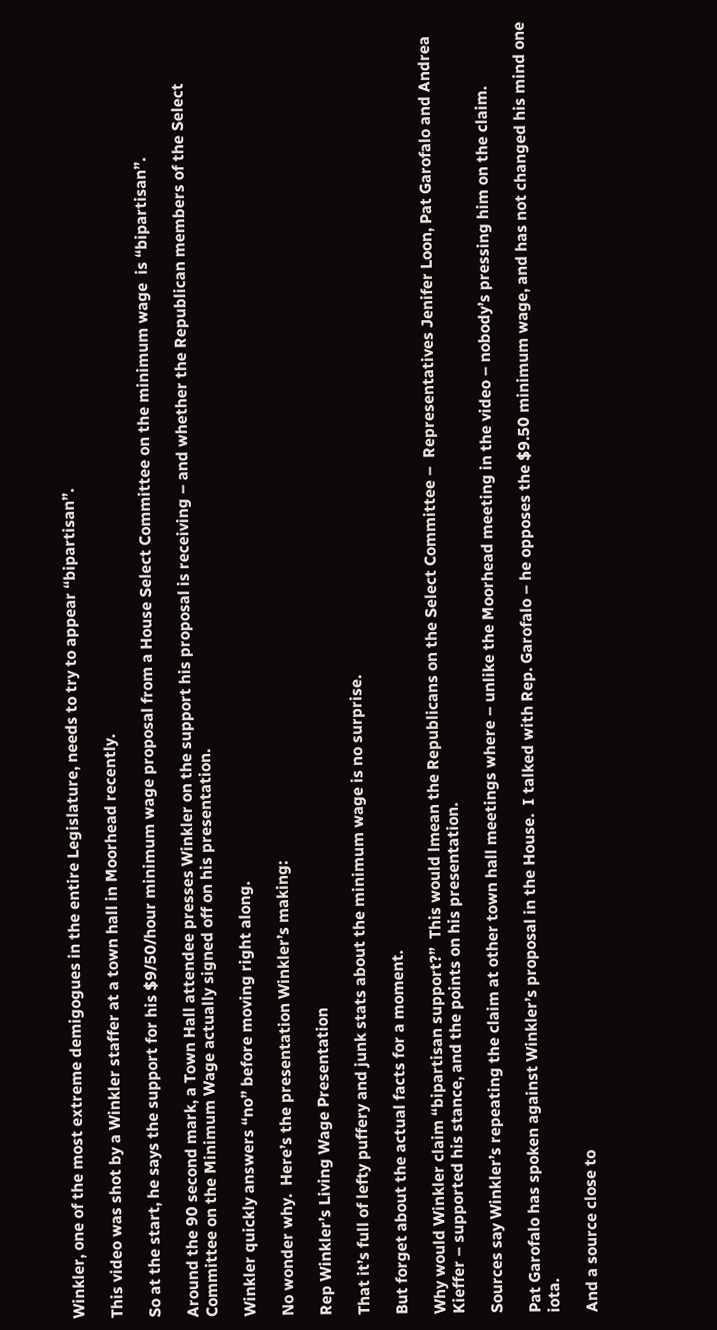Winkler, one of the most extreme demigogues in the entire Legislature, needs to try to appear “bipartisan”.

This video was shot by a Winkler staffer at a town hall in Moorhead recently.

So at the start, he says the support for his $9/50/hour minimum wage proposal from a House Select Committee on the minimum wage  is “bipartisan”.

Around the 90 second mark, a Town Hall attendee presses Winkler on the support his proposal is receiving – and whether the Republican members of the Select Committee on the Minimum Wage actually signed off on his presentation.

Winkler quickly answers “no” before moving right along.

No wonder why.  Here’s the presentation Winkler’s making:

Rep Winkler’s Living Wage Presentation

That it’s full of lefty puffery and junk stats about the minimum wage is no surprise.

But forget about the actual facts for a moment.

Why would Winkler claim “bipartisan support?”  This would lmean the Republicans on the Select Committee –  Representatives Jenifer Loon, Pat Garofalo and Andrea Kieffer – supported his stance, and the points on his presentation.

Sources say Winkler’s repeating the claim at other town hall meetings where – unlike the Moorhead meeting in the video – nobody’s pressing him on the claim.

Pat Garofalo has spoken against Winkler’s proposal in the House.  I talked with Rep. Garofalo – he opposes the $9.50 minimum wage, and has not changed his mind one iota.

And a source close to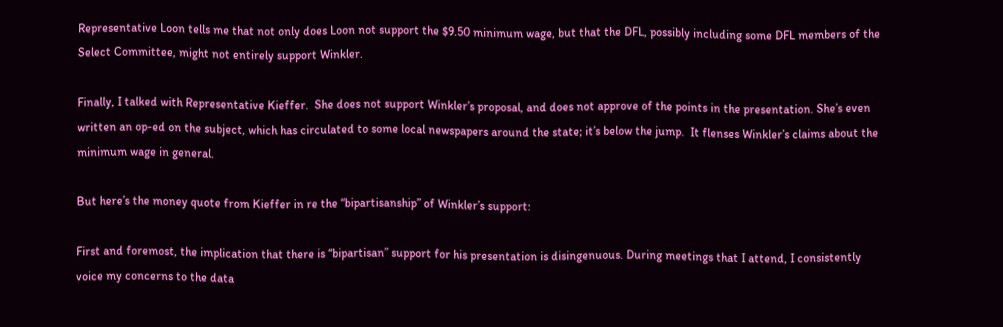Representative Loon tells me that not only does Loon not support the $9.50 minimum wage, but that the DFL, possibly including some DFL members of the Select Committee, might not entirely support Winkler.

Finally, I talked with Representative Kieffer.  She does not support Winkler’s proposal, and does not approve of the points in the presentation. She’s even written an op-ed on the subject, which has circulated to some local newspapers around the state; it’s below the jump.  It flenses Winkler’s claims about the minimum wage in general.

But here’s the money quote from Kieffer in re the “bipartisanship” of Winkler’s support:

First and foremost, the implication that there is “bipartisan” support for his presentation is disingenuous. During meetings that I attend, I consistently voice my concerns to the data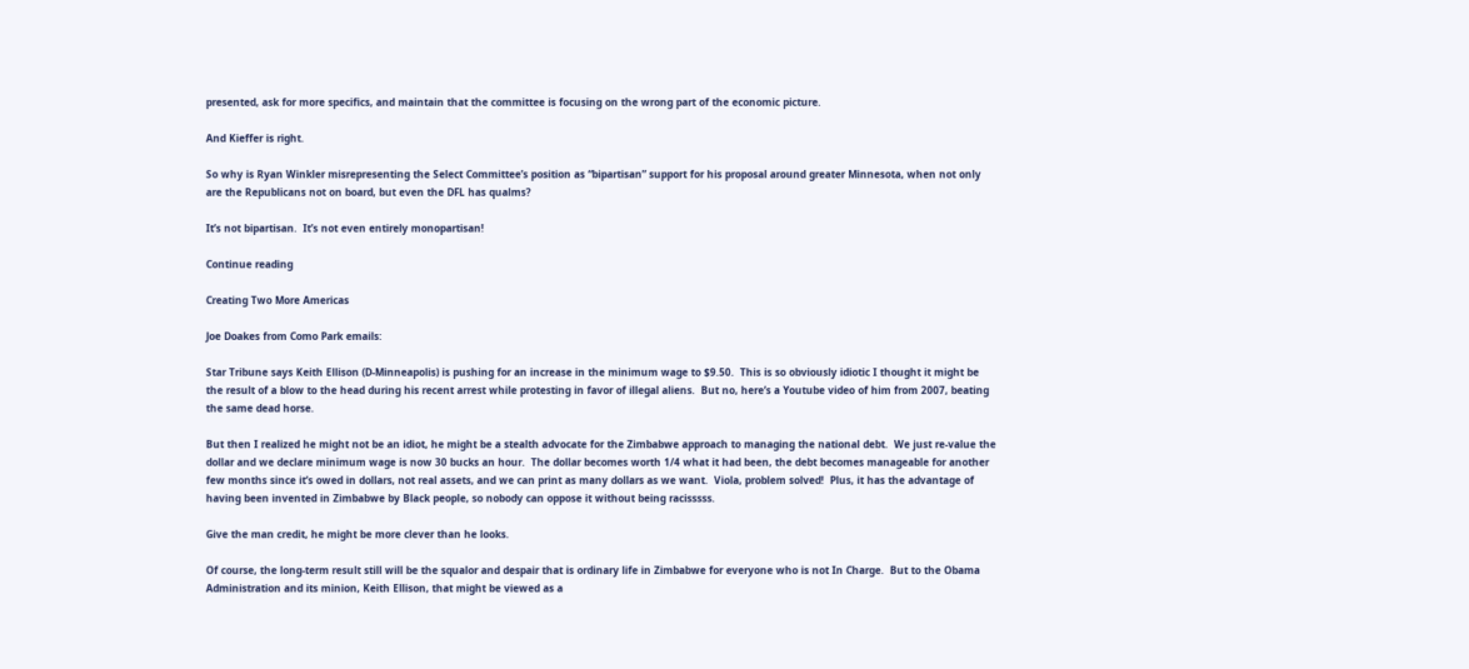presented, ask for more specifics, and maintain that the committee is focusing on the wrong part of the economic picture.

And Kieffer is right.

So why is Ryan Winkler misrepresenting the Select Committee’s position as “bipartisan” support for his proposal around greater Minnesota, when not only are the Republicans not on board, but even the DFL has qualms?

It’s not bipartisan.  It’s not even entirely monopartisan!

Continue reading

Creating Two More Americas

Joe Doakes from Como Park emails:

Star Tribune says Keith Ellison (D-Minneapolis) is pushing for an increase in the minimum wage to $9.50.  This is so obviously idiotic I thought it might be the result of a blow to the head during his recent arrest while protesting in favor of illegal aliens.  But no, here’s a Youtube video of him from 2007, beating the same dead horse.

But then I realized he might not be an idiot, he might be a stealth advocate for the Zimbabwe approach to managing the national debt.  We just re-value the dollar and we declare minimum wage is now 30 bucks an hour.  The dollar becomes worth 1/4 what it had been, the debt becomes manageable for another few months since it’s owed in dollars, not real assets, and we can print as many dollars as we want.  Viola, problem solved!  Plus, it has the advantage of having been invented in Zimbabwe by Black people, so nobody can oppose it without being racisssss.

Give the man credit, he might be more clever than he looks.

Of course, the long-term result still will be the squalor and despair that is ordinary life in Zimbabwe for everyone who is not In Charge.  But to the Obama Administration and its minion, Keith Ellison, that might be viewed as a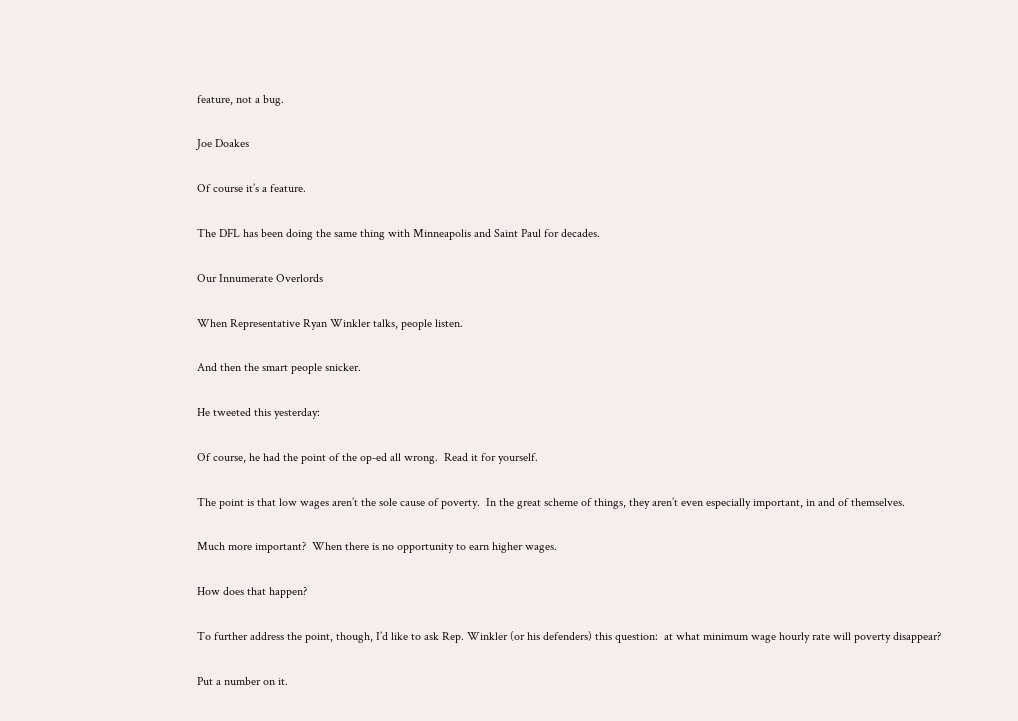feature, not a bug.

Joe Doakes

Of course it’s a feature.

The DFL has been doing the same thing with Minneapolis and Saint Paul for decades.

Our Innumerate Overlords

When Representative Ryan Winkler talks, people listen.

And then the smart people snicker.

He tweeted this yesterday:

Of course, he had the point of the op-ed all wrong.  Read it for yourself.

The point is that low wages aren’t the sole cause of poverty.  In the great scheme of things, they aren’t even especially important, in and of themselves.

Much more important?  When there is no opportunity to earn higher wages.

How does that happen?

To further address the point, though, I’d like to ask Rep. Winkler (or his defenders) this question:  at what minimum wage hourly rate will poverty disappear?

Put a number on it.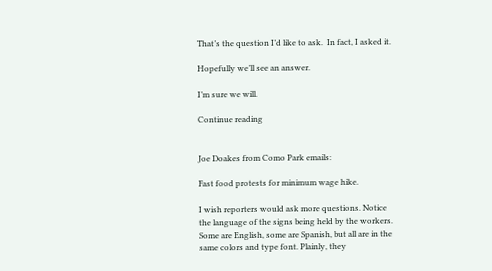That’s the question I’d like to ask.  In fact, I asked it.

Hopefully we’ll see an answer.

I’m sure we will.

Continue reading


Joe Doakes from Como Park emails:

Fast food protests for minimum wage hike.

I wish reporters would ask more questions. Notice the language of the signs being held by the workers. Some are English, some are Spanish, but all are in the same colors and type font. Plainly, they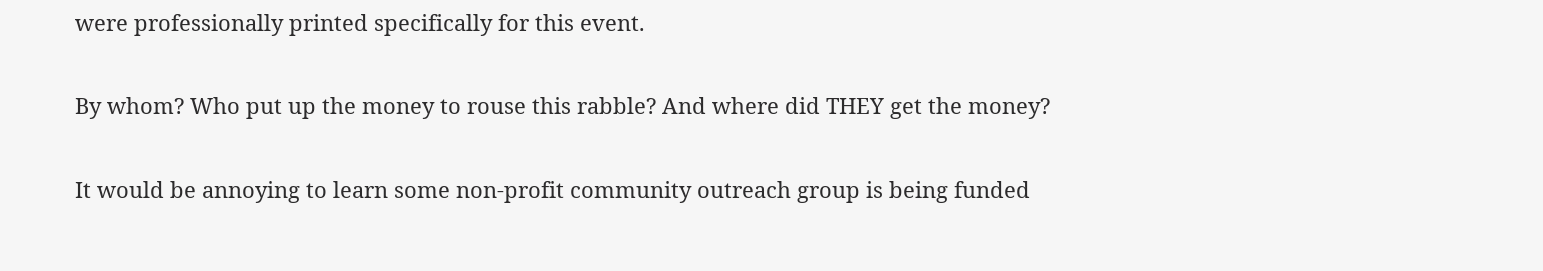were professionally printed specifically for this event.

By whom? Who put up the money to rouse this rabble? And where did THEY get the money?

It would be annoying to learn some non-profit community outreach group is being funded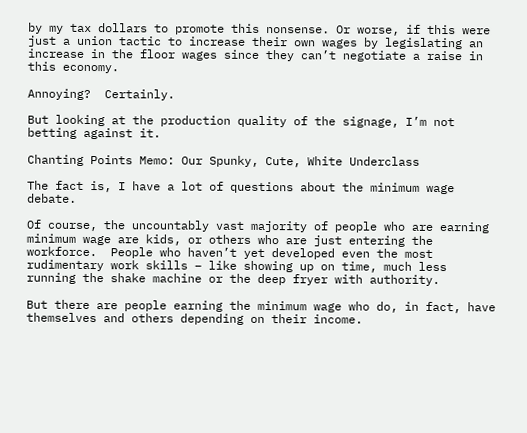by my tax dollars to promote this nonsense. Or worse, if this were just a union tactic to increase their own wages by legislating an increase in the floor wages since they can’t negotiate a raise in this economy.

Annoying?  Certainly.

But looking at the production quality of the signage, I’m not betting against it.

Chanting Points Memo: Our Spunky, Cute, White Underclass

The fact is, I have a lot of questions about the minimum wage debate.

Of course, the uncountably vast majority of people who are earning minimum wage are kids, or others who are just entering the workforce.  People who haven’t yet developed even the most rudimentary work skills – like showing up on time, much less running the shake machine or the deep fryer with authority.

But there are people earning the minimum wage who do, in fact, have themselves and others depending on their income.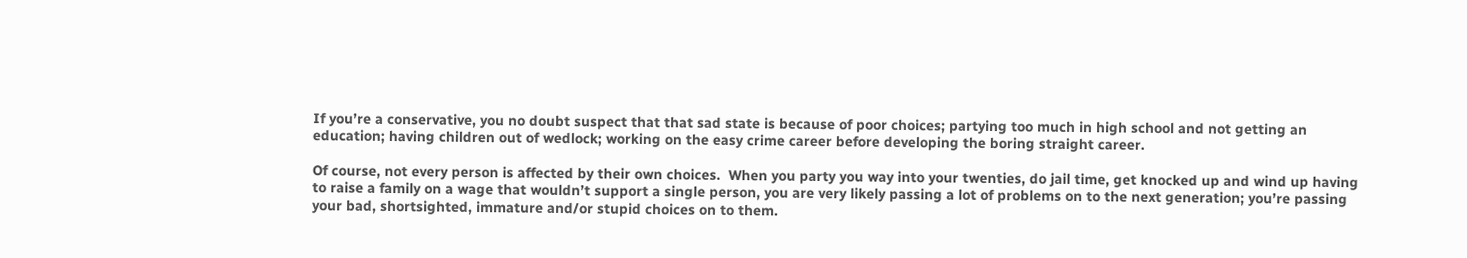If you’re a conservative, you no doubt suspect that that sad state is because of poor choices; partying too much in high school and not getting an education; having children out of wedlock; working on the easy crime career before developing the boring straight career.

Of course, not every person is affected by their own choices.  When you party you way into your twenties, do jail time, get knocked up and wind up having to raise a family on a wage that wouldn’t support a single person, you are very likely passing a lot of problems on to the next generation; you’re passing your bad, shortsighted, immature and/or stupid choices on to them.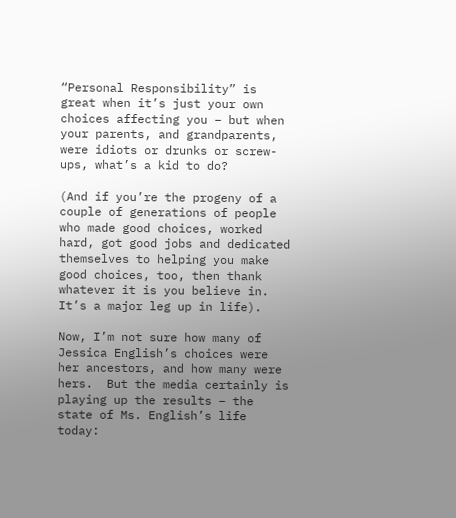“Personal Responsibility” is great when it’s just your own choices affecting you – but when your parents, and grandparents, were idiots or drunks or screw-ups, what’s a kid to do?

(And if you’re the progeny of a couple of generations of people who made good choices, worked hard, got good jobs and dedicated themselves to helping you make good choices, too, then thank whatever it is you believe in.  It’s a major leg up in life).

Now, I’m not sure how many of Jessica English’s choices were her ancestors, and how many were hers.  But the media certainly is playing up the results – the state of Ms. English’s life today: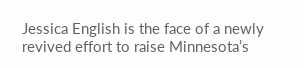Jessica English is the face of a newly revived effort to raise Minnesota’s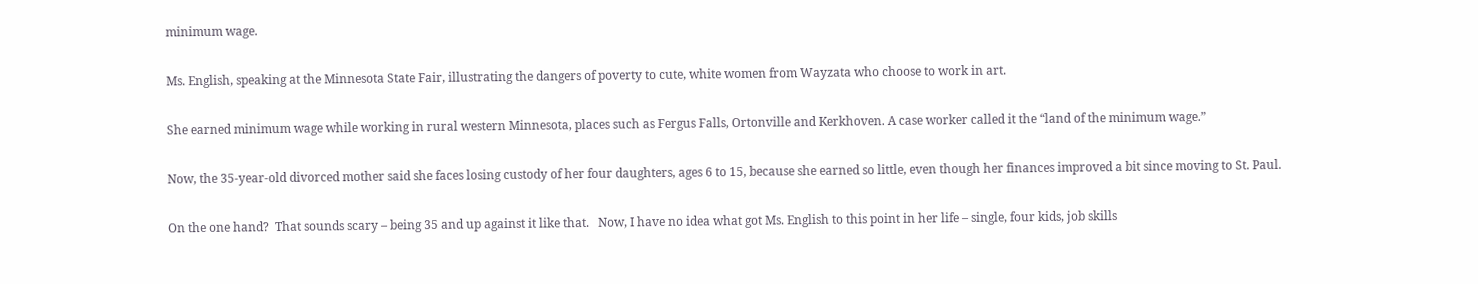minimum wage.

Ms. English, speaking at the Minnesota State Fair, illustrating the dangers of poverty to cute, white women from Wayzata who choose to work in art.

She earned minimum wage while working in rural western Minnesota, places such as Fergus Falls, Ortonville and Kerkhoven. A case worker called it the “land of the minimum wage.”

Now, the 35-year-old divorced mother said she faces losing custody of her four daughters, ages 6 to 15, because she earned so little, even though her finances improved a bit since moving to St. Paul.

On the one hand?  That sounds scary – being 35 and up against it like that.   Now, I have no idea what got Ms. English to this point in her life – single, four kids, job skills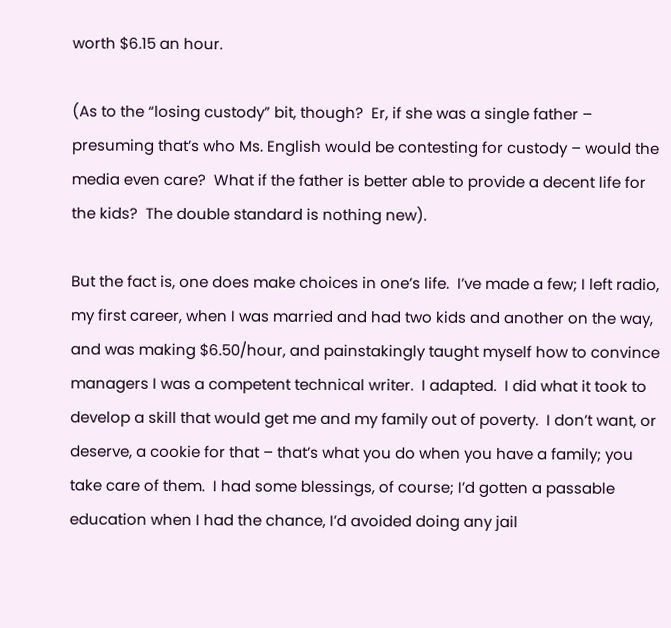worth $6.15 an hour.

(As to the “losing custody” bit, though?  Er, if she was a single father – presuming that’s who Ms. English would be contesting for custody – would the media even care?  What if the father is better able to provide a decent life for the kids?  The double standard is nothing new).

But the fact is, one does make choices in one’s life.  I’ve made a few; I left radio, my first career, when I was married and had two kids and another on the way, and was making $6.50/hour, and painstakingly taught myself how to convince managers I was a competent technical writer.  I adapted.  I did what it took to develop a skill that would get me and my family out of poverty.  I don’t want, or deserve, a cookie for that – that’s what you do when you have a family; you take care of them.  I had some blessings, of course; I’d gotten a passable education when I had the chance, I’d avoided doing any jail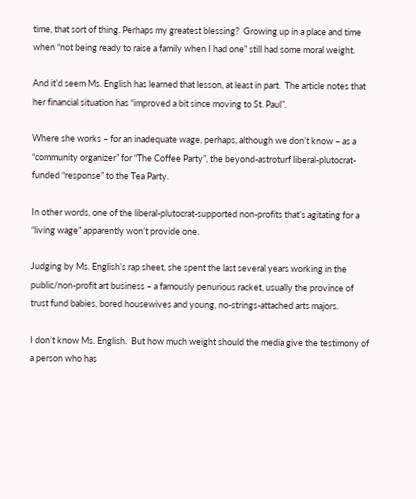time, that sort of thing. Perhaps my greatest blessing?  Growing up in a place and time when “not being ready to raise a family when I had one” still had some moral weight.

And it’d seem Ms. English has learned that lesson, at least in part.  The article notes that her financial situation has “improved a bit since moving to St. Paul”.

Where she works – for an inadequate wage, perhaps, although we don’t know – as a “community organizer” for “The Coffee Party”, the beyond-astroturf liberal-plutocrat-funded “response” to the Tea Party.

In other words, one of the liberal-plutocrat-supported non-profits that’s agitating for a “living wage” apparently won’t provide one.

Judging by Ms. English’s rap sheet, she spent the last several years working in the public/non-profit art business – a famously penurious racket, usually the province of trust fund babies, bored housewives and young, no-strings-attached arts majors.

I don’t know Ms. English.  But how much weight should the media give the testimony of a person who has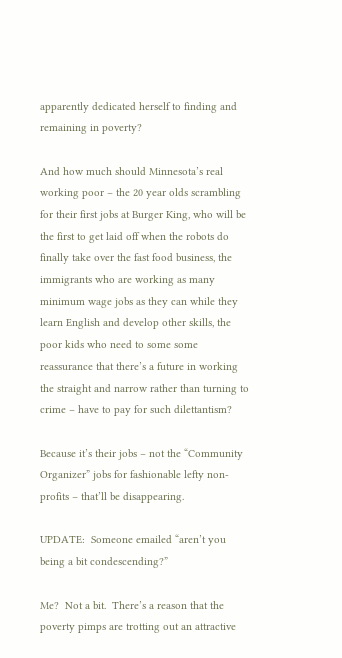apparently dedicated herself to finding and remaining in poverty?

And how much should Minnesota’s real working poor – the 20 year olds scrambling for their first jobs at Burger King, who will be the first to get laid off when the robots do finally take over the fast food business, the immigrants who are working as many minimum wage jobs as they can while they learn English and develop other skills, the poor kids who need to some some reassurance that there’s a future in working the straight and narrow rather than turning to crime – have to pay for such dilettantism?

Because it’s their jobs – not the “Community Organizer” jobs for fashionable lefty non-profits – that’ll be disappearing.

UPDATE:  Someone emailed “aren’t you being a bit condescending?”

Me?  Not a bit.  There’s a reason that the poverty pimps are trotting out an attractive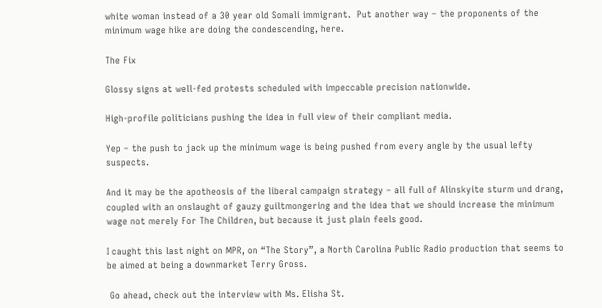white woman instead of a 30 year old Somali immigrant.  Put another way – the proponents of the minimum wage hike are doing the condescending, here.

The Fix

Glossy signs at well-fed protests scheduled with impeccable precision nationwide.

High-profile politicians pushing the idea in full view of their compliant media.

Yep – the push to jack up the minimum wage is being pushed from every angle by the usual lefty suspects.

And it may be the apotheosis of the liberal campaign strategy – all full of Alinskyite sturm und drang, coupled with an onslaught of gauzy guiltmongering and the idea that we should increase the minimum wage not merely For The Children, but because it just plain feels good.

I caught this last night on MPR, on “The Story”, a North Carolina Public Radio production that seems to be aimed at being a downmarket Terry Gross.

 Go ahead, check out the interview with Ms. Elisha St.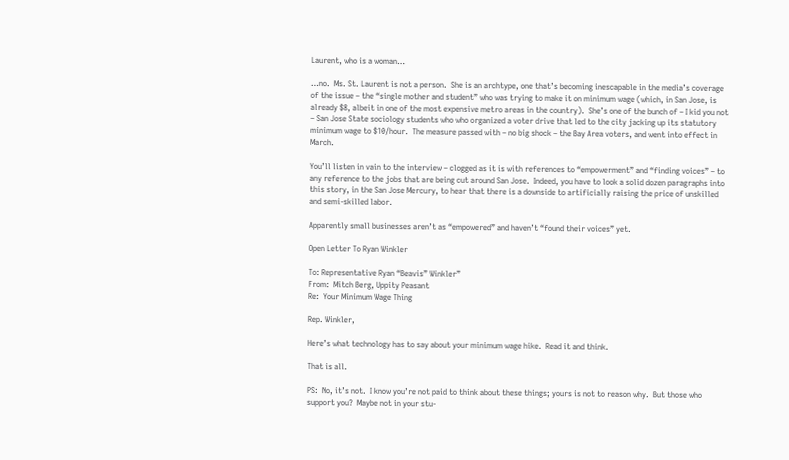Laurent, who is a woman…

…no.  Ms. St. Laurent is not a person.  She is an archtype, one that’s becoming inescapable in the media’s coverage of the issue – the “single mother and student” who was trying to make it on minimum wage (which, in San Jose, is already $8, albeit in one of the most expensive metro areas in the country).  She’s one of the bunch of – I kid you not – San Jose State sociology students who who organized a voter drive that led to the city jacking up its statutory minimum wage to $10/hour.  The measure passed with – no big shock – the Bay Area voters, and went into effect in March.

You’ll listen in vain to the interview – clogged as it is with references to “empowerment” and “finding voices” – to any reference to the jobs that are being cut around San Jose.  Indeed, you have to look a solid dozen paragraphs into this story, in the San Jose Mercury, to hear that there is a downside to artificially raising the price of unskilled and semi-skilled labor.

Apparently small businesses aren’t as “empowered” and haven’t “found their voices” yet.

Open Letter To Ryan Winkler

To: Representative Ryan “Beavis” Winkler”
From:  Mitch Berg, Uppity Peasant
Re:  Your Minimum Wage Thing

Rep. Winkler,

Here’s what technology has to say about your minimum wage hike.  Read it and think.

That is all.

PS:  No, it’s not.  I know you’re not paid to think about these things; yours is not to reason why.  But those who support you?  Maybe not in your stu-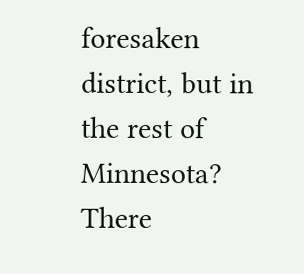foresaken district, but in the rest of Minnesota?  There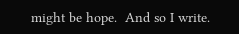might be hope.  And so I write.